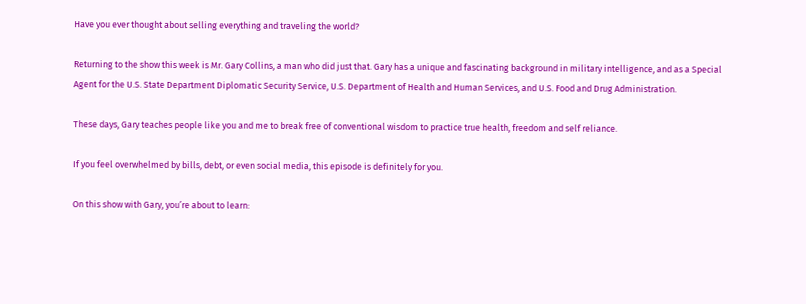Have you ever thought about selling everything and traveling the world?

Returning to the show this week is Mr. Gary Collins, a man who did just that. Gary has a unique and fascinating background in military intelligence, and as a Special Agent for the U.S. State Department Diplomatic Security Service, U.S. Department of Health and Human Services, and U.S. Food and Drug Administration.

These days, Gary teaches people like you and me to break free of conventional wisdom to practice true health, freedom and self reliance.

If you feel overwhelmed by bills, debt, or even social media, this episode is definitely for you.

On this show with Gary, you’re about to learn: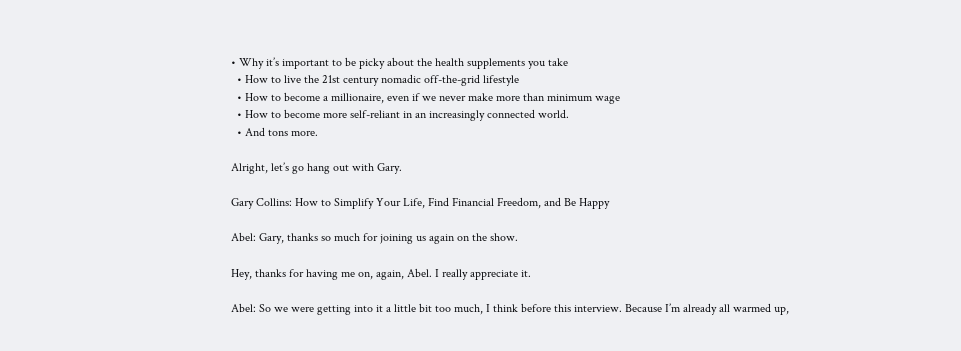• Why it’s important to be picky about the health supplements you take
  • How to live the 21st century nomadic off-the-grid lifestyle
  • How to become a millionaire, even if we never make more than minimum wage
  • How to become more self-reliant in an increasingly connected world.
  • And tons more.

Alright, let’s go hang out with Gary.

Gary Collins: How to Simplify Your Life, Find Financial Freedom, and Be Happy

Abel: Gary, thanks so much for joining us again on the show.

Hey, thanks for having me on, again, Abel. I really appreciate it.

Abel: So we were getting into it a little bit too much, I think before this interview. Because I’m already all warmed up,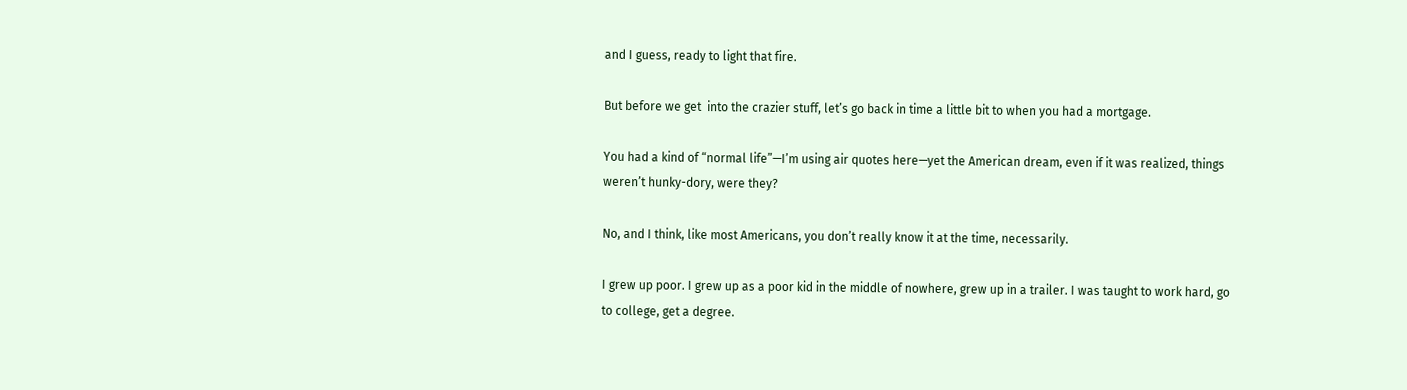and I guess, ready to light that fire.

But before we get  into the crazier stuff, let’s go back in time a little bit to when you had a mortgage.

You had a kind of “normal life”—I’m using air quotes here—yet the American dream, even if it was realized, things weren’t hunky-dory, were they?

No, and I think, like most Americans, you don’t really know it at the time, necessarily.

I grew up poor. I grew up as a poor kid in the middle of nowhere, grew up in a trailer. I was taught to work hard, go to college, get a degree.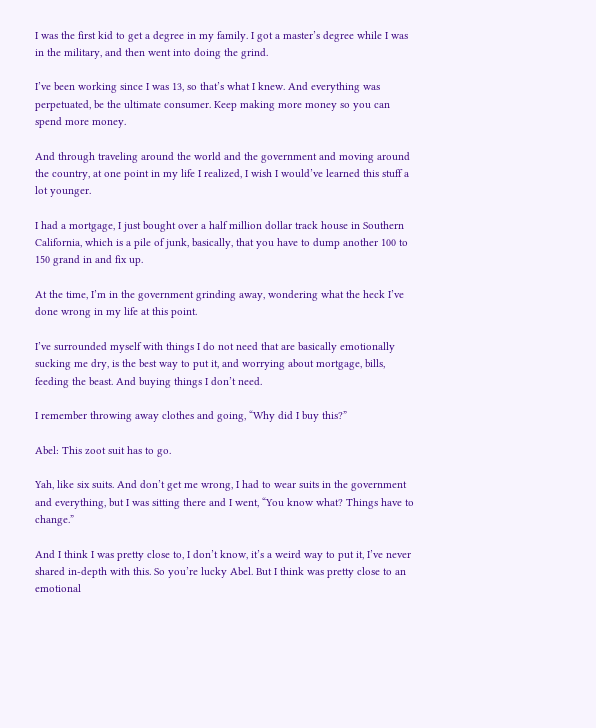I was the first kid to get a degree in my family. I got a master’s degree while I was in the military, and then went into doing the grind.

I’ve been working since I was 13, so that’s what I knew. And everything was perpetuated, be the ultimate consumer. Keep making more money so you can spend more money.

And through traveling around the world and the government and moving around the country, at one point in my life I realized, I wish I would’ve learned this stuff a lot younger.

I had a mortgage, I just bought over a half million dollar track house in Southern California, which is a pile of junk, basically, that you have to dump another 100 to 150 grand in and fix up.

At the time, I’m in the government grinding away, wondering what the heck I’ve done wrong in my life at this point.

I’ve surrounded myself with things I do not need that are basically emotionally sucking me dry, is the best way to put it, and worrying about mortgage, bills, feeding the beast. And buying things I don’t need.

I remember throwing away clothes and going, “Why did I buy this?”

Abel: This zoot suit has to go.

Yah, like six suits. And don’t get me wrong, I had to wear suits in the government and everything, but I was sitting there and I went, “You know what? Things have to change.”

And I think I was pretty close to, I don’t know, it’s a weird way to put it, I’ve never shared in-depth with this. So you’re lucky Abel. But I think was pretty close to an emotional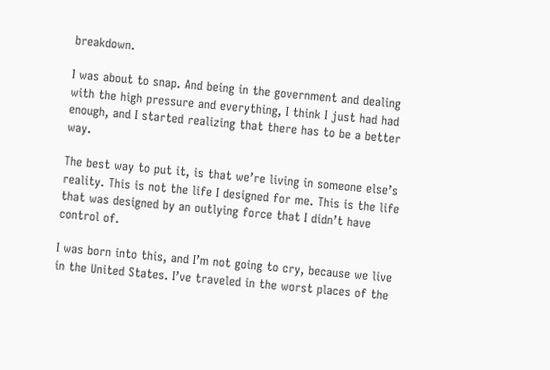breakdown.

I was about to snap. And being in the government and dealing with the high pressure and everything, I think I just had had enough, and I started realizing that there has to be a better way.

The best way to put it, is that we’re living in someone else’s reality. This is not the life I designed for me. This is the life that was designed by an outlying force that I didn’t have control of.

I was born into this, and I’m not going to cry, because we live in the United States. I’ve traveled in the worst places of the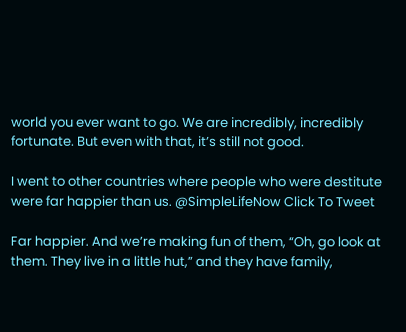world you ever want to go. We are incredibly, incredibly fortunate. But even with that, it’s still not good.

I went to other countries where people who were destitute were far happier than us. @SimpleLifeNow Click To Tweet

Far happier. And we’re making fun of them, “Oh, go look at them. They live in a little hut,” and they have family,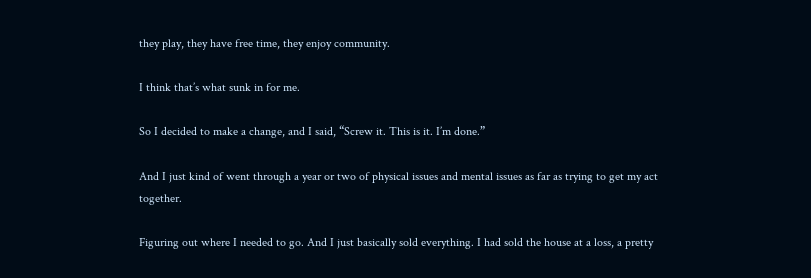they play, they have free time, they enjoy community.

I think that’s what sunk in for me.

So I decided to make a change, and I said, “Screw it. This is it. I’m done.”

And I just kind of went through a year or two of physical issues and mental issues as far as trying to get my act together.

Figuring out where I needed to go. And I just basically sold everything. I had sold the house at a loss, a pretty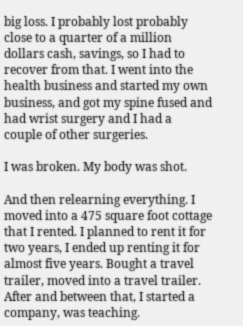big loss. I probably lost probably close to a quarter of a million dollars cash, savings, so I had to recover from that. I went into the health business and started my own business, and got my spine fused and had wrist surgery and I had a couple of other surgeries.

I was broken. My body was shot.

And then relearning everything. I moved into a 475 square foot cottage that I rented. I planned to rent it for two years, I ended up renting it for almost five years. Bought a travel trailer, moved into a travel trailer. After and between that, I started a company, was teaching.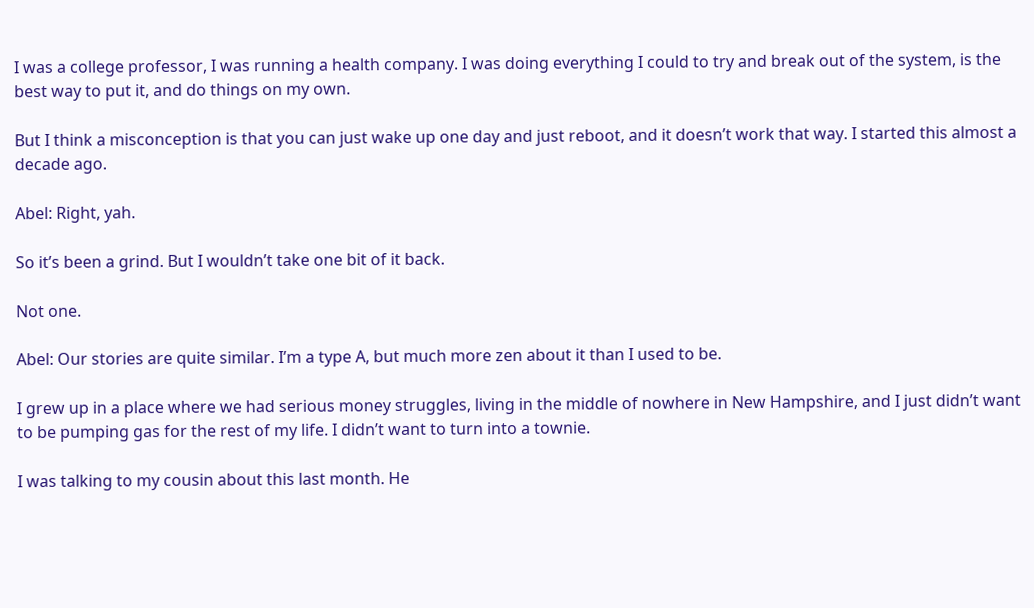I was a college professor, I was running a health company. I was doing everything I could to try and break out of the system, is the best way to put it, and do things on my own.

But I think a misconception is that you can just wake up one day and just reboot, and it doesn’t work that way. I started this almost a decade ago.

Abel: Right, yah.

So it’s been a grind. But I wouldn’t take one bit of it back.

Not one.

Abel: Our stories are quite similar. I’m a type A, but much more zen about it than I used to be.

I grew up in a place where we had serious money struggles, living in the middle of nowhere in New Hampshire, and I just didn’t want to be pumping gas for the rest of my life. I didn’t want to turn into a townie.

I was talking to my cousin about this last month. He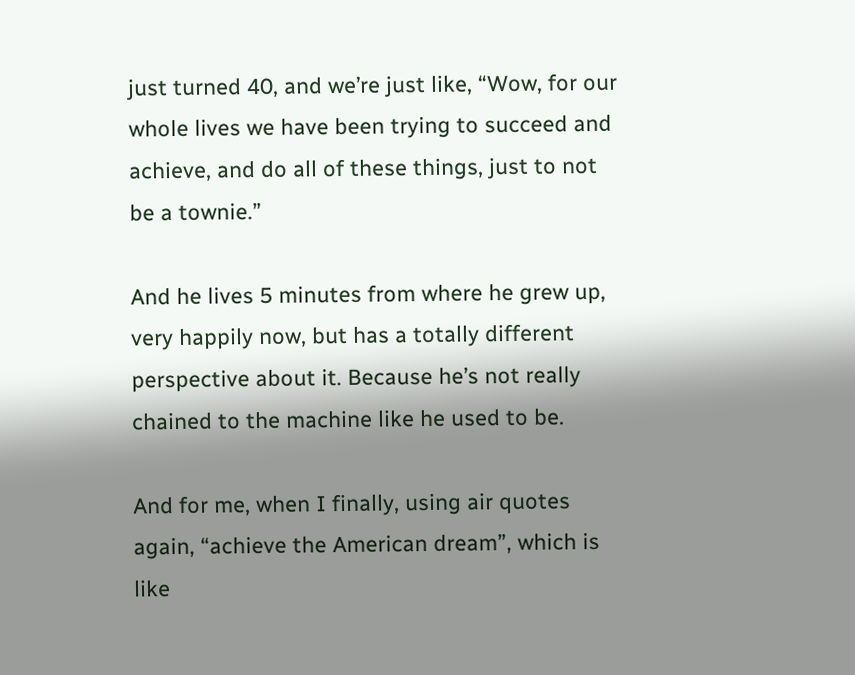just turned 40, and we’re just like, “Wow, for our whole lives we have been trying to succeed and achieve, and do all of these things, just to not be a townie.”

And he lives 5 minutes from where he grew up, very happily now, but has a totally different perspective about it. Because he’s not really chained to the machine like he used to be.

And for me, when I finally, using air quotes again, “achieve the American dream”, which is like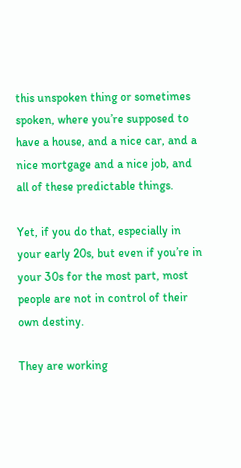this unspoken thing or sometimes spoken, where you’re supposed to have a house, and a nice car, and a nice mortgage and a nice job, and all of these predictable things.

Yet, if you do that, especially in your early 20s, but even if you’re in your 30s for the most part, most people are not in control of their own destiny.

They are working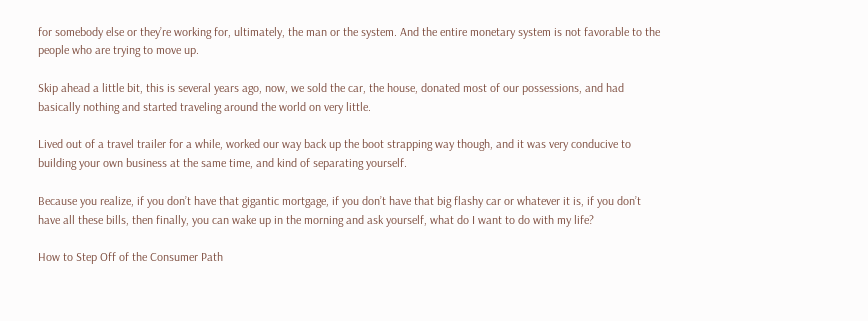for somebody else or they’re working for, ultimately, the man or the system. And the entire monetary system is not favorable to the people who are trying to move up.

Skip ahead a little bit, this is several years ago, now, we sold the car, the house, donated most of our possessions, and had basically nothing and started traveling around the world on very little.

Lived out of a travel trailer for a while, worked our way back up the boot strapping way though, and it was very conducive to building your own business at the same time, and kind of separating yourself.

Because you realize, if you don’t have that gigantic mortgage, if you don’t have that big flashy car or whatever it is, if you don’t have all these bills, then finally, you can wake up in the morning and ask yourself, what do I want to do with my life?

How to Step Off of the Consumer Path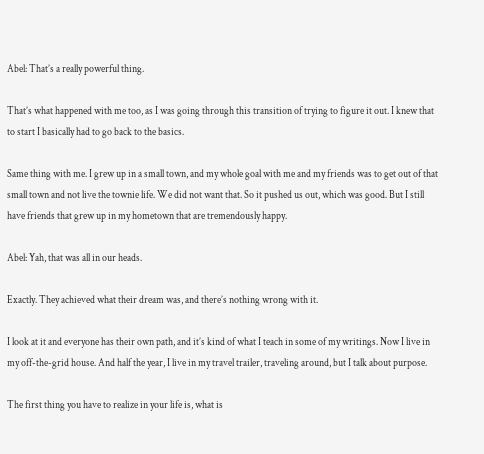Abel: That’s a really powerful thing.

That’s what happened with me too, as I was going through this transition of trying to figure it out. I knew that to start I basically had to go back to the basics.

Same thing with me. I grew up in a small town, and my whole goal with me and my friends was to get out of that small town and not live the townie life. We did not want that. So it pushed us out, which was good. But I still have friends that grew up in my hometown that are tremendously happy.

Abel: Yah, that was all in our heads.

Exactly. They achieved what their dream was, and there’s nothing wrong with it.

I look at it and everyone has their own path, and it’s kind of what I teach in some of my writings. Now I live in my off-the-grid house. And half the year, I live in my travel trailer, traveling around, but I talk about purpose.

The first thing you have to realize in your life is, what is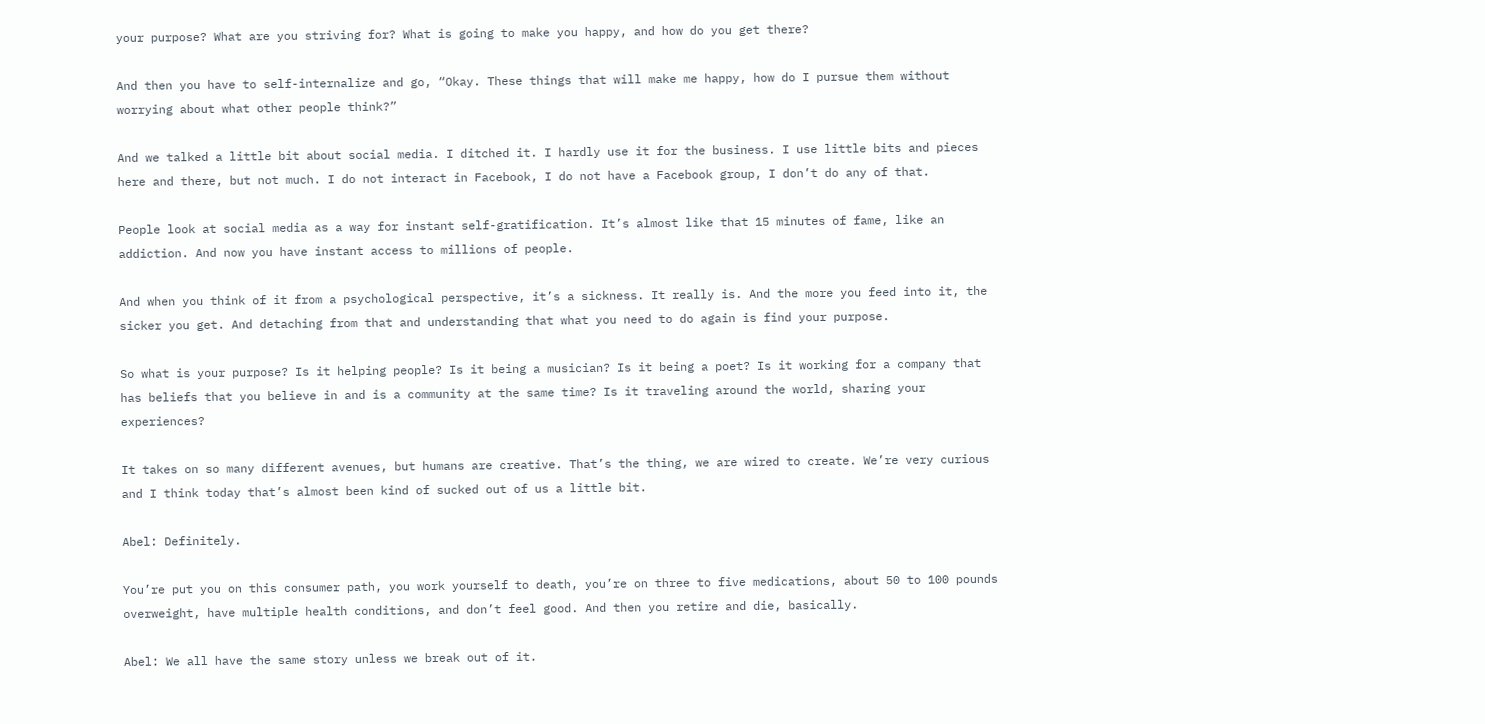your purpose? What are you striving for? What is going to make you happy, and how do you get there?

And then you have to self-internalize and go, “Okay. These things that will make me happy, how do I pursue them without worrying about what other people think?”

And we talked a little bit about social media. I ditched it. I hardly use it for the business. I use little bits and pieces here and there, but not much. I do not interact in Facebook, I do not have a Facebook group, I don’t do any of that.

People look at social media as a way for instant self-gratification. It’s almost like that 15 minutes of fame, like an addiction. And now you have instant access to millions of people.

And when you think of it from a psychological perspective, it’s a sickness. It really is. And the more you feed into it, the sicker you get. And detaching from that and understanding that what you need to do again is find your purpose.

So what is your purpose? Is it helping people? Is it being a musician? Is it being a poet? Is it working for a company that has beliefs that you believe in and is a community at the same time? Is it traveling around the world, sharing your experiences?

It takes on so many different avenues, but humans are creative. That’s the thing, we are wired to create. We’re very curious and I think today that’s almost been kind of sucked out of us a little bit.

Abel: Definitely.

You’re put you on this consumer path, you work yourself to death, you’re on three to five medications, about 50 to 100 pounds overweight, have multiple health conditions, and don’t feel good. And then you retire and die, basically.

Abel: We all have the same story unless we break out of it.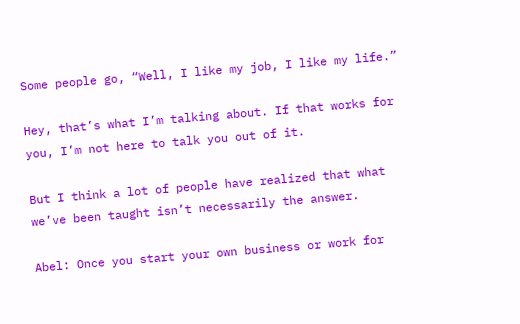Some people go, “Well, I like my job, I like my life.”

Hey, that’s what I’m talking about. If that works for you, I’m not here to talk you out of it.

But I think a lot of people have realized that what we’ve been taught isn’t necessarily the answer.

Abel: Once you start your own business or work for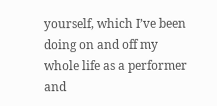yourself, which I’ve been doing on and off my whole life as a performer and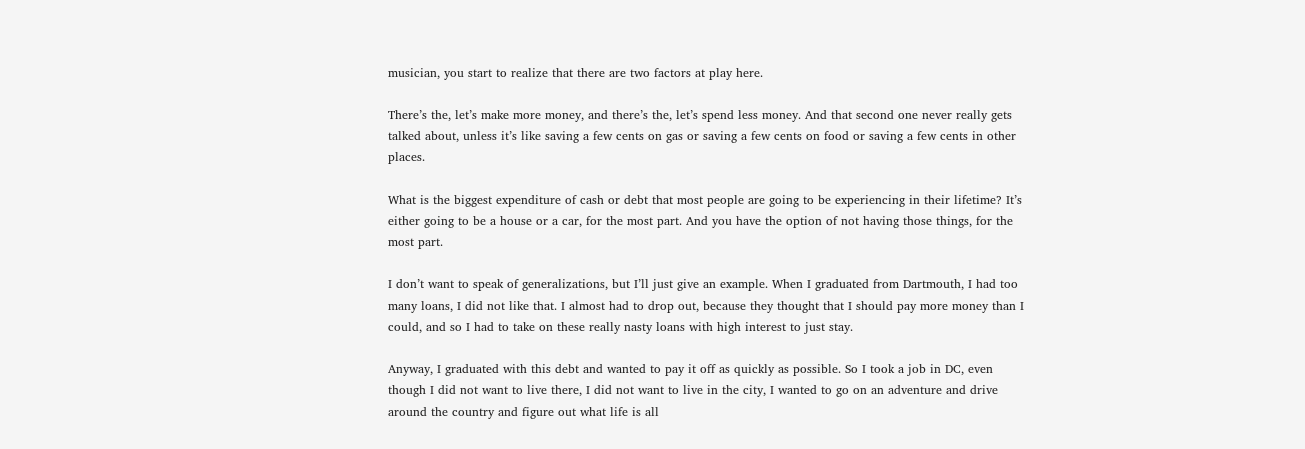musician, you start to realize that there are two factors at play here.

There’s the, let’s make more money, and there’s the, let’s spend less money. And that second one never really gets talked about, unless it’s like saving a few cents on gas or saving a few cents on food or saving a few cents in other places.

What is the biggest expenditure of cash or debt that most people are going to be experiencing in their lifetime? It’s either going to be a house or a car, for the most part. And you have the option of not having those things, for the most part.

I don’t want to speak of generalizations, but I’ll just give an example. When I graduated from Dartmouth, I had too many loans, I did not like that. I almost had to drop out, because they thought that I should pay more money than I could, and so I had to take on these really nasty loans with high interest to just stay.

Anyway, I graduated with this debt and wanted to pay it off as quickly as possible. So I took a job in DC, even though I did not want to live there, I did not want to live in the city, I wanted to go on an adventure and drive around the country and figure out what life is all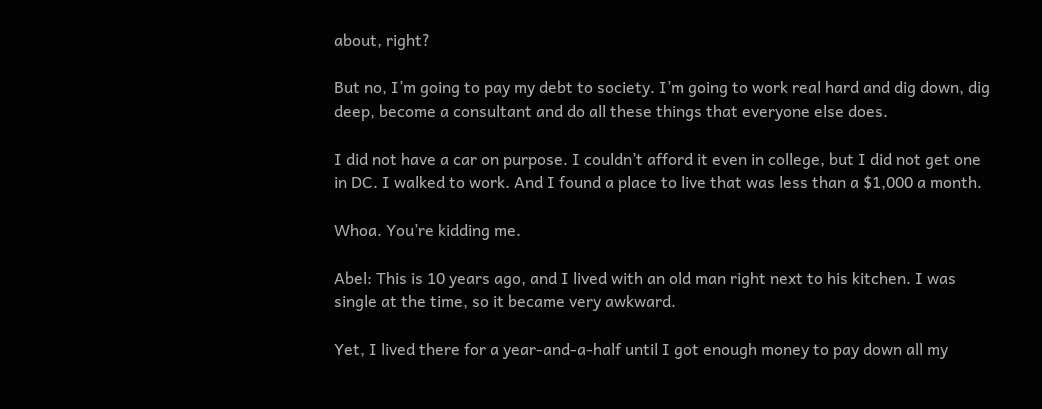about, right?

But no, I’m going to pay my debt to society. I’m going to work real hard and dig down, dig deep, become a consultant and do all these things that everyone else does.

I did not have a car on purpose. I couldn’t afford it even in college, but I did not get one in DC. I walked to work. And I found a place to live that was less than a $1,000 a month.

Whoa. You’re kidding me.

Abel: This is 10 years ago, and I lived with an old man right next to his kitchen. I was single at the time, so it became very awkward.

Yet, I lived there for a year-and-a-half until I got enough money to pay down all my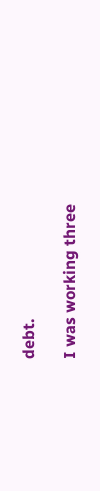debt.

I was working three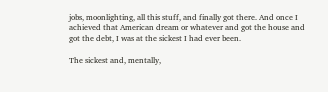jobs, moonlighting, all this stuff, and finally got there. And once I achieved that American dream or whatever and got the house and got the debt, I was at the sickest I had ever been.

The sickest and, mentally,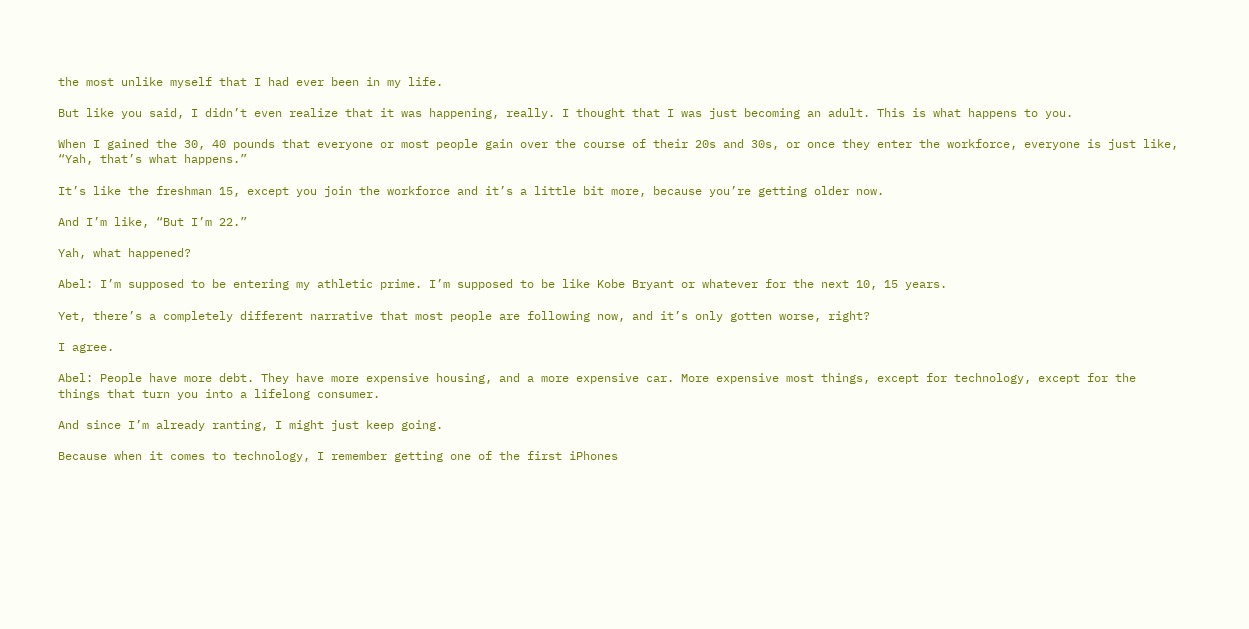the most unlike myself that I had ever been in my life.

But like you said, I didn’t even realize that it was happening, really. I thought that I was just becoming an adult. This is what happens to you.

When I gained the 30, 40 pounds that everyone or most people gain over the course of their 20s and 30s, or once they enter the workforce, everyone is just like, “Yah, that’s what happens.”

It’s like the freshman 15, except you join the workforce and it’s a little bit more, because you’re getting older now.

And I’m like, “But I’m 22.”

Yah, what happened?

Abel: I’m supposed to be entering my athletic prime. I’m supposed to be like Kobe Bryant or whatever for the next 10, 15 years.

Yet, there’s a completely different narrative that most people are following now, and it’s only gotten worse, right?

I agree.

Abel: People have more debt. They have more expensive housing, and a more expensive car. More expensive most things, except for technology, except for the things that turn you into a lifelong consumer.

And since I’m already ranting, I might just keep going.

Because when it comes to technology, I remember getting one of the first iPhones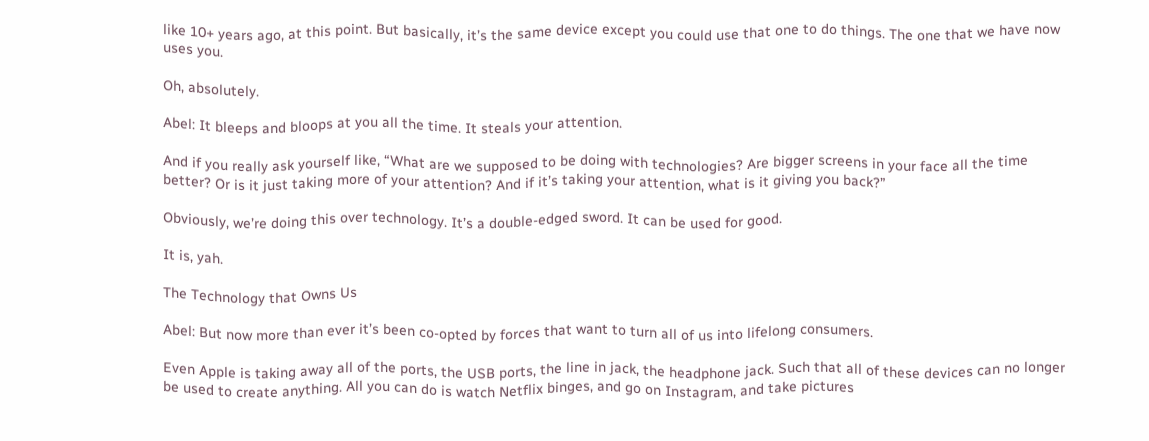like 10+ years ago, at this point. But basically, it’s the same device except you could use that one to do things. The one that we have now uses you.

Oh, absolutely.

Abel: It bleeps and bloops at you all the time. It steals your attention.

And if you really ask yourself like, “What are we supposed to be doing with technologies? Are bigger screens in your face all the time better? Or is it just taking more of your attention? And if it’s taking your attention, what is it giving you back?”

Obviously, we’re doing this over technology. It’s a double-edged sword. It can be used for good.

It is, yah.

The Technology that Owns Us

Abel: But now more than ever it’s been co-opted by forces that want to turn all of us into lifelong consumers.

Even Apple is taking away all of the ports, the USB ports, the line in jack, the headphone jack. Such that all of these devices can no longer be used to create anything. All you can do is watch Netflix binges, and go on Instagram, and take pictures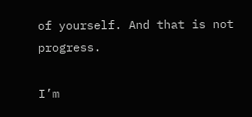of yourself. And that is not progress.

I’m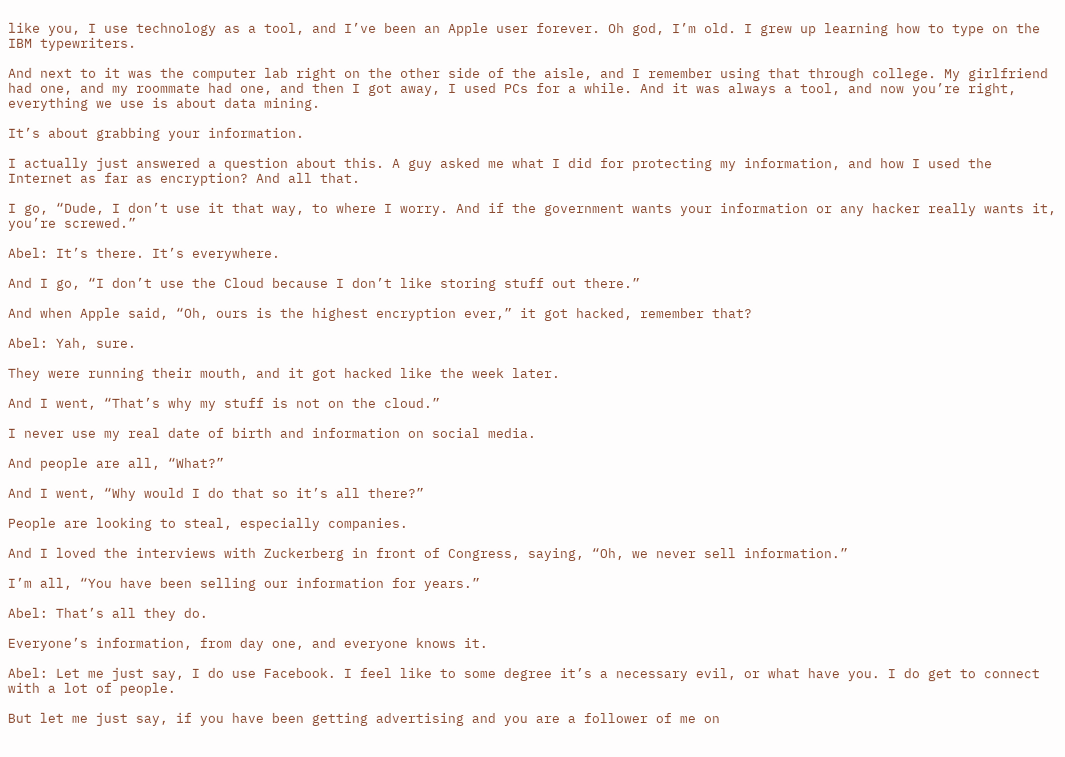like you, I use technology as a tool, and I’ve been an Apple user forever. Oh god, I’m old. I grew up learning how to type on the IBM typewriters.

And next to it was the computer lab right on the other side of the aisle, and I remember using that through college. My girlfriend had one, and my roommate had one, and then I got away, I used PCs for a while. And it was always a tool, and now you’re right, everything we use is about data mining.

It’s about grabbing your information.

I actually just answered a question about this. A guy asked me what I did for protecting my information, and how I used the Internet as far as encryption? And all that.

I go, “Dude, I don’t use it that way, to where I worry. And if the government wants your information or any hacker really wants it, you’re screwed.”

Abel: It’s there. It’s everywhere.

And I go, “I don’t use the Cloud because I don’t like storing stuff out there.”

And when Apple said, “Oh, ours is the highest encryption ever,” it got hacked, remember that?

Abel: Yah, sure.

They were running their mouth, and it got hacked like the week later.

And I went, “That’s why my stuff is not on the cloud.”

I never use my real date of birth and information on social media.

And people are all, “What?”

And I went, “Why would I do that so it’s all there?”

People are looking to steal, especially companies.

And I loved the interviews with Zuckerberg in front of Congress, saying, “Oh, we never sell information.”

I’m all, “You have been selling our information for years.”

Abel: That’s all they do.

Everyone’s information, from day one, and everyone knows it.

Abel: Let me just say, I do use Facebook. I feel like to some degree it’s a necessary evil, or what have you. I do get to connect with a lot of people.

But let me just say, if you have been getting advertising and you are a follower of me on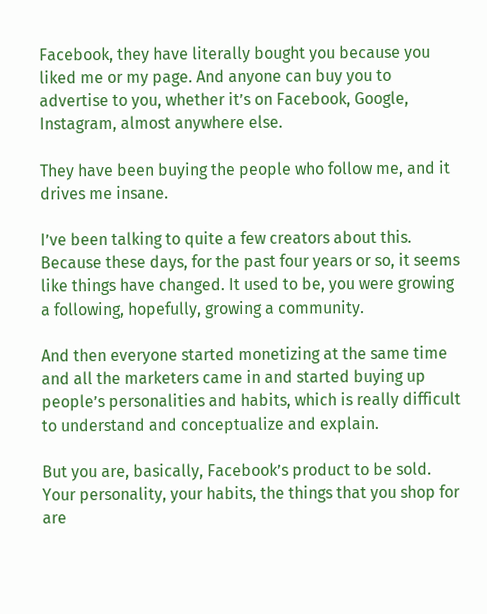Facebook, they have literally bought you because you liked me or my page. And anyone can buy you to advertise to you, whether it’s on Facebook, Google, Instagram, almost anywhere else.

They have been buying the people who follow me, and it drives me insane.

I’ve been talking to quite a few creators about this. Because these days, for the past four years or so, it seems like things have changed. It used to be, you were growing a following, hopefully, growing a community.

And then everyone started monetizing at the same time and all the marketers came in and started buying up people’s personalities and habits, which is really difficult to understand and conceptualize and explain.

But you are, basically, Facebook’s product to be sold. Your personality, your habits, the things that you shop for are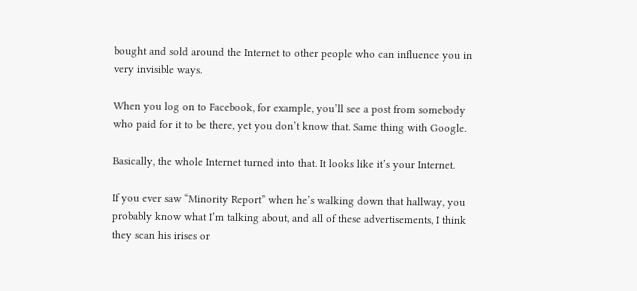bought and sold around the Internet to other people who can influence you in very invisible ways.

When you log on to Facebook, for example, you’ll see a post from somebody who paid for it to be there, yet you don’t know that. Same thing with Google.

Basically, the whole Internet turned into that. It looks like it’s your Internet.

If you ever saw “Minority Report” when he’s walking down that hallway, you probably know what I’m talking about, and all of these advertisements, I think they scan his irises or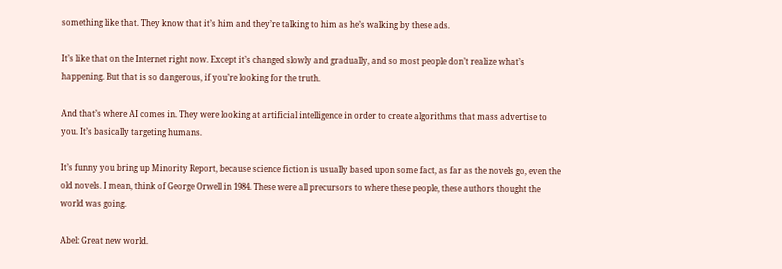something like that. They know that it’s him and they’re talking to him as he’s walking by these ads.

It’s like that on the Internet right now. Except it’s changed slowly and gradually, and so most people don’t realize what’s happening. But that is so dangerous, if you’re looking for the truth.

And that’s where AI comes in. They were looking at artificial intelligence in order to create algorithms that mass advertise to you. It’s basically targeting humans.

It’s funny you bring up Minority Report, because science fiction is usually based upon some fact, as far as the novels go, even the old novels. I mean, think of George Orwell in 1984. These were all precursors to where these people, these authors thought the world was going.

Abel: Great new world.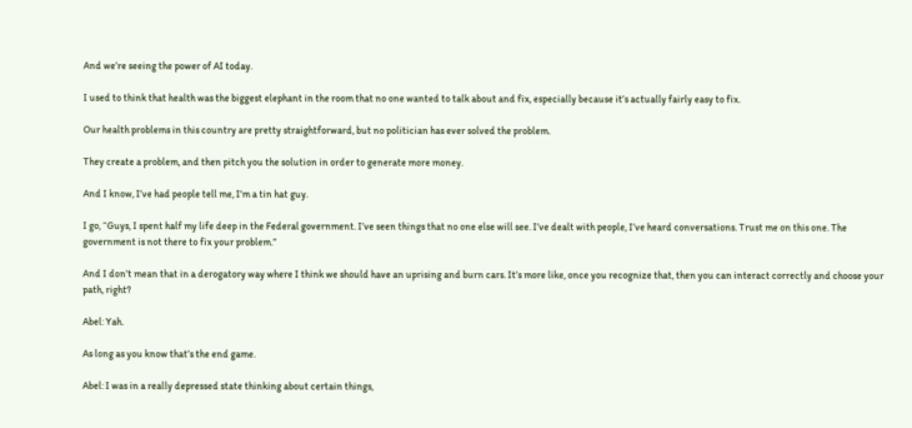And we’re seeing the power of AI today.

I used to think that health was the biggest elephant in the room that no one wanted to talk about and fix, especially because it’s actually fairly easy to fix.

Our health problems in this country are pretty straightforward, but no politician has ever solved the problem.

They create a problem, and then pitch you the solution in order to generate more money.

And I know, I’ve had people tell me, I’m a tin hat guy.

I go, “Guys, I spent half my life deep in the Federal government. I’ve seen things that no one else will see. I’ve dealt with people, I’ve heard conversations. Trust me on this one. The government is not there to fix your problem.”

And I don’t mean that in a derogatory way where I think we should have an uprising and burn cars. It’s more like, once you recognize that, then you can interact correctly and choose your path, right?

Abel: Yah.

As long as you know that’s the end game.

Abel: I was in a really depressed state thinking about certain things,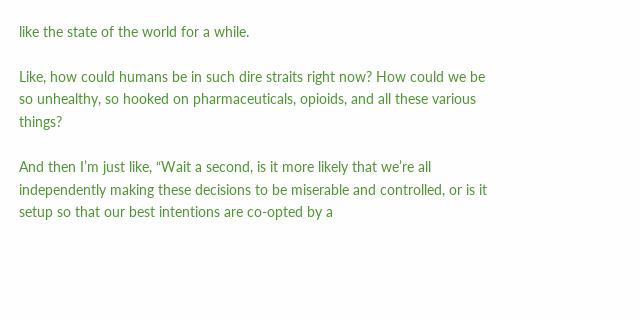like the state of the world for a while.

Like, how could humans be in such dire straits right now? How could we be so unhealthy, so hooked on pharmaceuticals, opioids, and all these various things?

And then I’m just like, “Wait a second, is it more likely that we’re all independently making these decisions to be miserable and controlled, or is it setup so that our best intentions are co-opted by a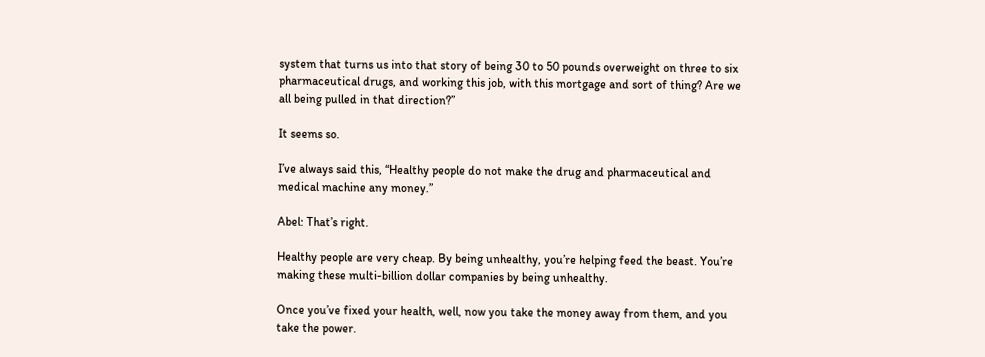system that turns us into that story of being 30 to 50 pounds overweight on three to six pharmaceutical drugs, and working this job, with this mortgage and sort of thing? Are we all being pulled in that direction?”

It seems so.

I’ve always said this, “Healthy people do not make the drug and pharmaceutical and medical machine any money.”

Abel: That’s right.

Healthy people are very cheap. By being unhealthy, you’re helping feed the beast. You’re making these multi-billion dollar companies by being unhealthy.

Once you’ve fixed your health, well, now you take the money away from them, and you take the power.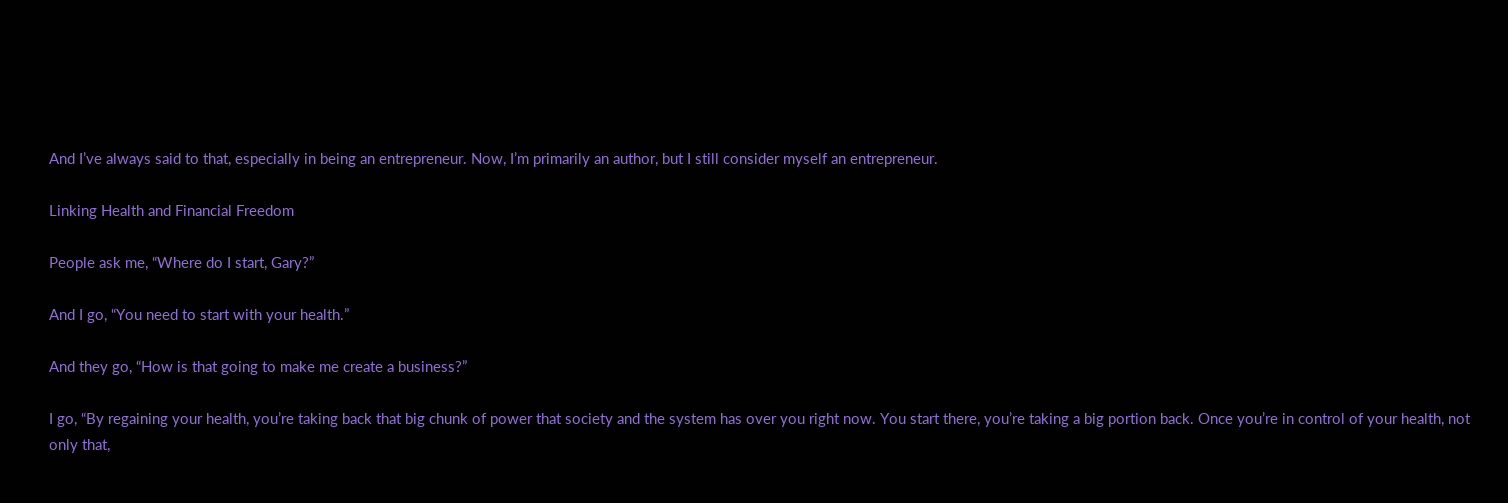And I’ve always said to that, especially in being an entrepreneur. Now, I’m primarily an author, but I still consider myself an entrepreneur.

Linking Health and Financial Freedom

People ask me, “Where do I start, Gary?”

And I go, “You need to start with your health.”

And they go, “How is that going to make me create a business?”

I go, “By regaining your health, you’re taking back that big chunk of power that society and the system has over you right now. You start there, you’re taking a big portion back. Once you’re in control of your health, not only that,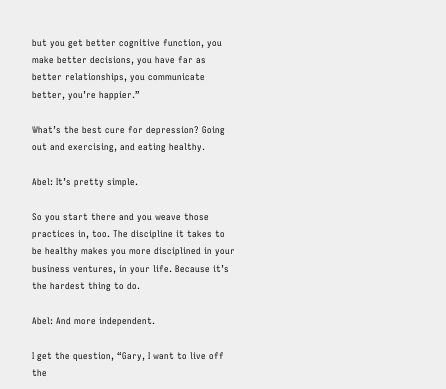but you get better cognitive function, you make better decisions, you have far as better relationships, you communicate better, you’re happier.”

What’s the best cure for depression? Going out and exercising, and eating healthy.

Abel: It’s pretty simple.

So you start there and you weave those practices in, too. The discipline it takes to be healthy makes you more disciplined in your business ventures, in your life. Because it’s the hardest thing to do.

Abel: And more independent.

I get the question, “Gary, I want to live off the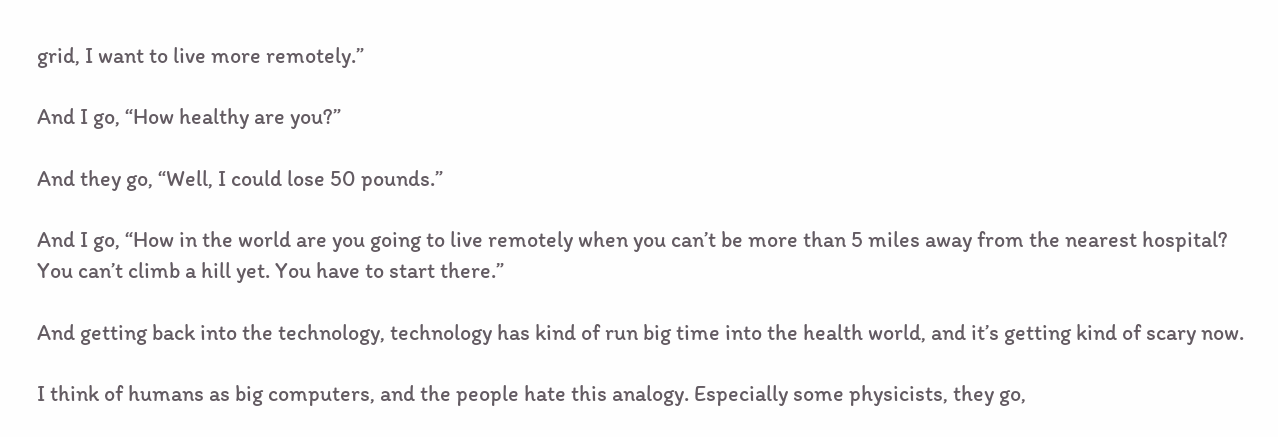grid, I want to live more remotely.”

And I go, “How healthy are you?”

And they go, “Well, I could lose 50 pounds.”

And I go, “How in the world are you going to live remotely when you can’t be more than 5 miles away from the nearest hospital? You can’t climb a hill yet. You have to start there.”

And getting back into the technology, technology has kind of run big time into the health world, and it’s getting kind of scary now.

I think of humans as big computers, and the people hate this analogy. Especially some physicists, they go,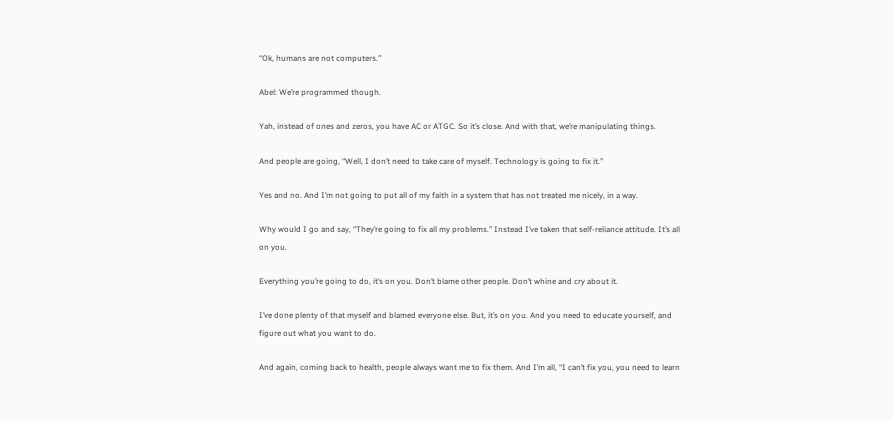“Ok, humans are not computers.”

Abel: We’re programmed though.

Yah, instead of ones and zeros, you have AC or ATGC. So it’s close. And with that, we’re manipulating things.

And people are going, “Well, I don’t need to take care of myself. Technology is going to fix it.”

Yes and no. And I’m not going to put all of my faith in a system that has not treated me nicely, in a way.

Why would I go and say, “They’re going to fix all my problems.” Instead I’ve taken that self-reliance attitude. It’s all on you.

Everything you’re going to do, it’s on you. Don’t blame other people. Don’t whine and cry about it.

I’ve done plenty of that myself and blamed everyone else. But, it’s on you. And you need to educate yourself, and figure out what you want to do.

And again, coming back to health, people always want me to fix them. And I’m all, “I can’t fix you, you need to learn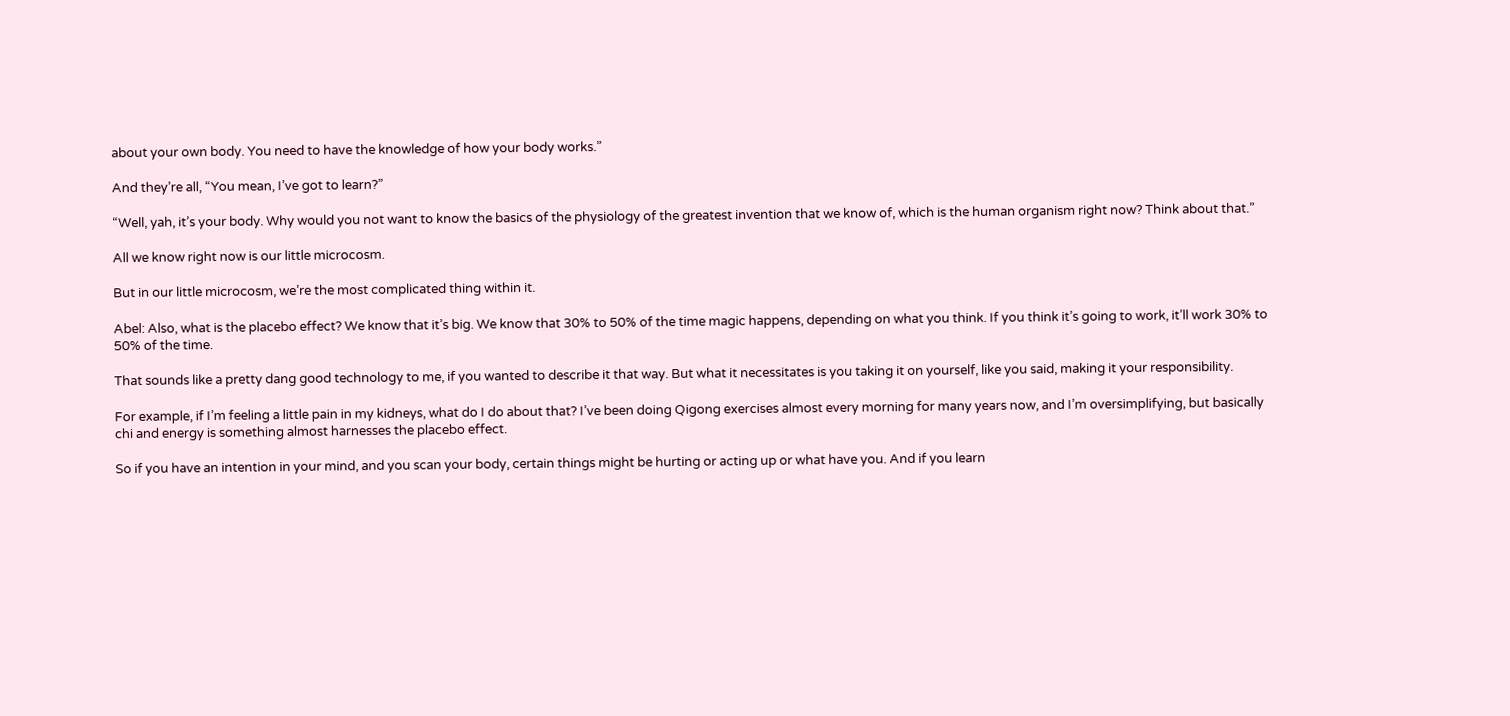about your own body. You need to have the knowledge of how your body works.”

And they’re all, “You mean, I’ve got to learn?”

“Well, yah, it’s your body. Why would you not want to know the basics of the physiology of the greatest invention that we know of, which is the human organism right now? Think about that.”

All we know right now is our little microcosm.

But in our little microcosm, we’re the most complicated thing within it.

Abel: Also, what is the placebo effect? We know that it’s big. We know that 30% to 50% of the time magic happens, depending on what you think. If you think it’s going to work, it’ll work 30% to 50% of the time.

That sounds like a pretty dang good technology to me, if you wanted to describe it that way. But what it necessitates is you taking it on yourself, like you said, making it your responsibility.

For example, if I’m feeling a little pain in my kidneys, what do I do about that? I’ve been doing Qigong exercises almost every morning for many years now, and I’m oversimplifying, but basically chi and energy is something almost harnesses the placebo effect.

So if you have an intention in your mind, and you scan your body, certain things might be hurting or acting up or what have you. And if you learn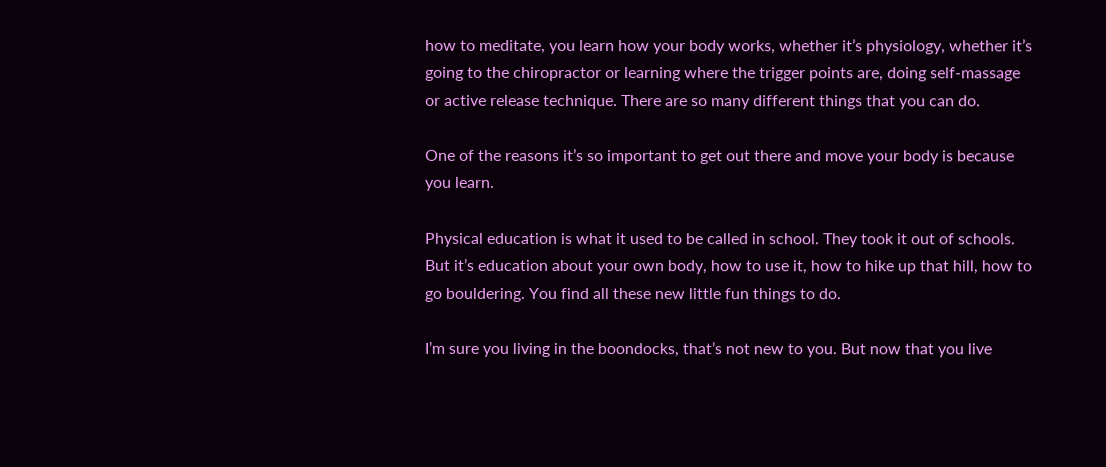how to meditate, you learn how your body works, whether it’s physiology, whether it’s going to the chiropractor or learning where the trigger points are, doing self-massage or active release technique. There are so many different things that you can do.

One of the reasons it’s so important to get out there and move your body is because you learn.

Physical education is what it used to be called in school. They took it out of schools. But it’s education about your own body, how to use it, how to hike up that hill, how to go bouldering. You find all these new little fun things to do.

I’m sure you living in the boondocks, that’s not new to you. But now that you live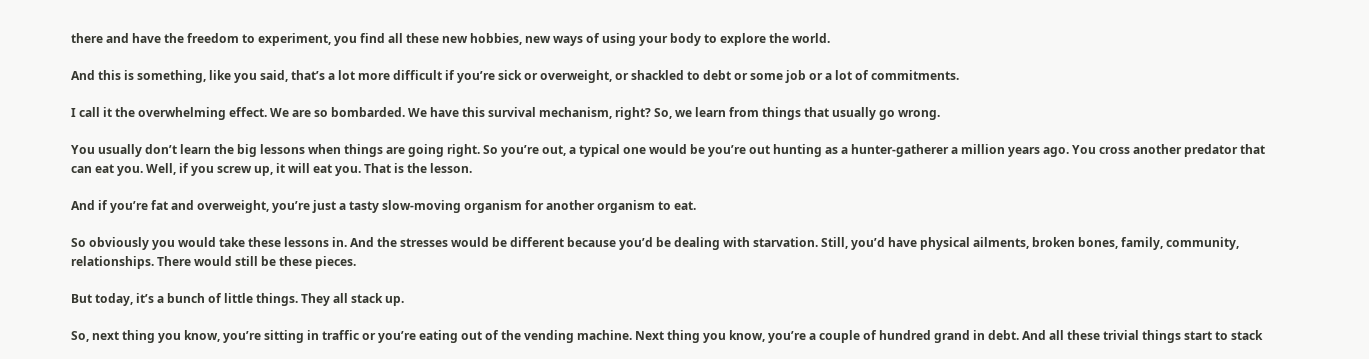there and have the freedom to experiment, you find all these new hobbies, new ways of using your body to explore the world.

And this is something, like you said, that’s a lot more difficult if you’re sick or overweight, or shackled to debt or some job or a lot of commitments.

I call it the overwhelming effect. We are so bombarded. We have this survival mechanism, right? So, we learn from things that usually go wrong.

You usually don’t learn the big lessons when things are going right. So you’re out, a typical one would be you’re out hunting as a hunter-gatherer a million years ago. You cross another predator that can eat you. Well, if you screw up, it will eat you. That is the lesson.

And if you’re fat and overweight, you’re just a tasty slow-moving organism for another organism to eat.

So obviously you would take these lessons in. And the stresses would be different because you’d be dealing with starvation. Still, you’d have physical ailments, broken bones, family, community, relationships. There would still be these pieces.

But today, it’s a bunch of little things. They all stack up.

So, next thing you know, you’re sitting in traffic or you’re eating out of the vending machine. Next thing you know, you’re a couple of hundred grand in debt. And all these trivial things start to stack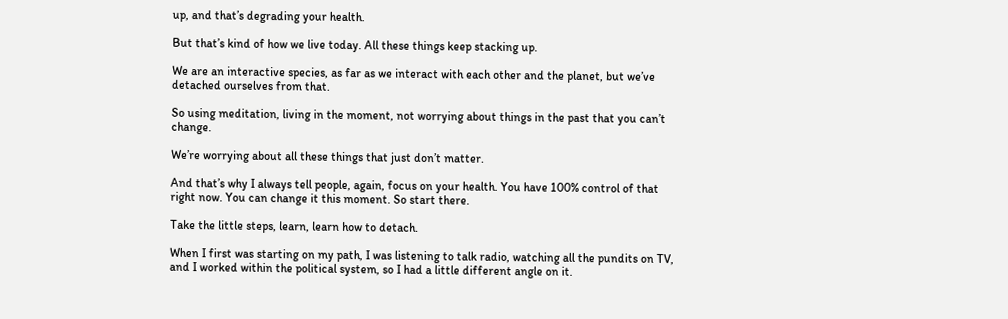up, and that’s degrading your health.

But that’s kind of how we live today. All these things keep stacking up.

We are an interactive species, as far as we interact with each other and the planet, but we’ve detached ourselves from that.

So using meditation, living in the moment, not worrying about things in the past that you can’t change.

We’re worrying about all these things that just don’t matter.

And that’s why I always tell people, again, focus on your health. You have 100% control of that right now. You can change it this moment. So start there.

Take the little steps, learn, learn how to detach.

When I first was starting on my path, I was listening to talk radio, watching all the pundits on TV, and I worked within the political system, so I had a little different angle on it.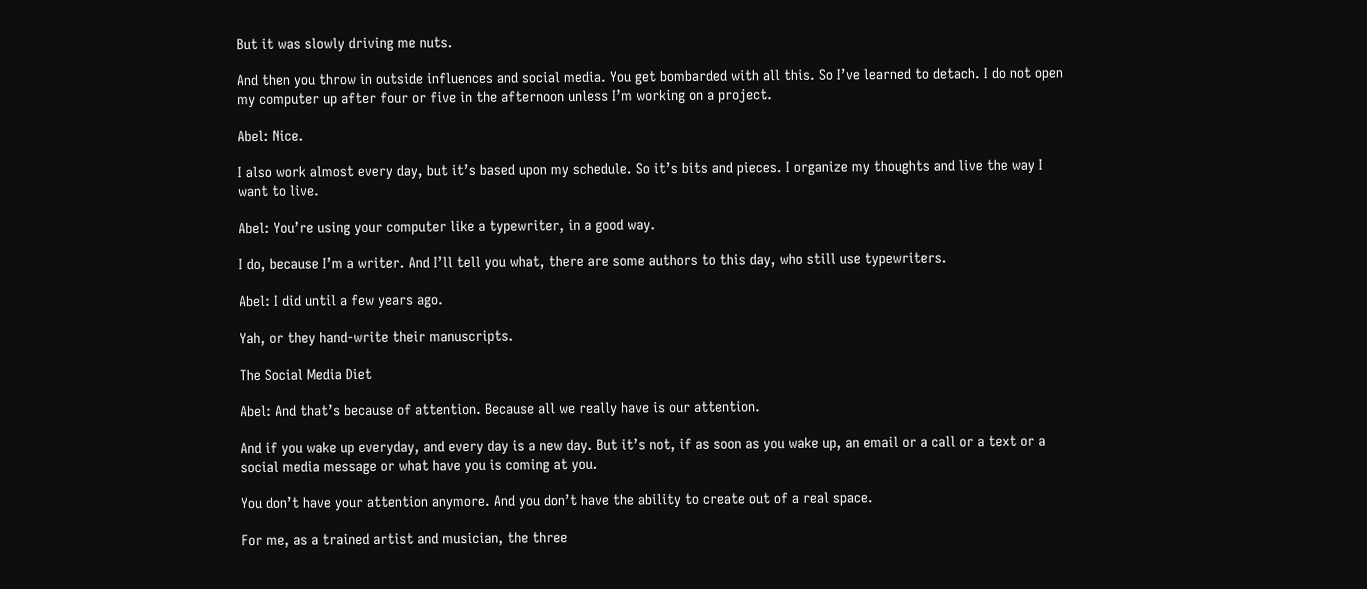But it was slowly driving me nuts.

And then you throw in outside influences and social media. You get bombarded with all this. So I’ve learned to detach. I do not open my computer up after four or five in the afternoon unless I’m working on a project.

Abel: Nice.

I also work almost every day, but it’s based upon my schedule. So it’s bits and pieces. I organize my thoughts and live the way I want to live.

Abel: You’re using your computer like a typewriter, in a good way.

I do, because I’m a writer. And I’ll tell you what, there are some authors to this day, who still use typewriters.

Abel: I did until a few years ago.

Yah, or they hand-write their manuscripts.

The Social Media Diet

Abel: And that’s because of attention. Because all we really have is our attention.

And if you wake up everyday, and every day is a new day. But it’s not, if as soon as you wake up, an email or a call or a text or a social media message or what have you is coming at you.

You don’t have your attention anymore. And you don’t have the ability to create out of a real space.

For me, as a trained artist and musician, the three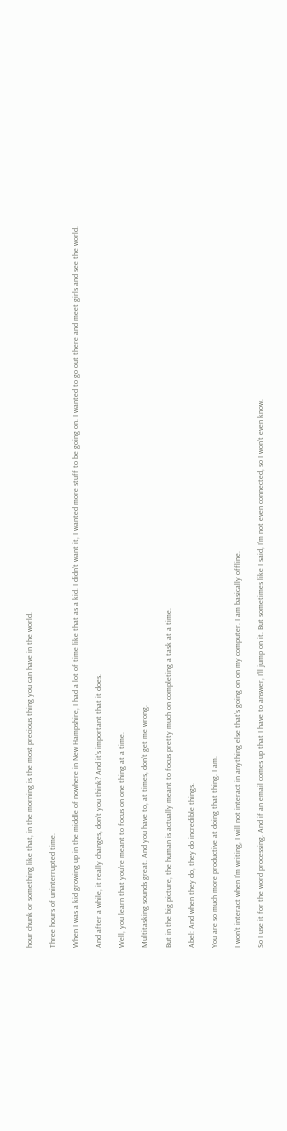hour chunk or something like that, in the morning is the most precious thing you can have in the world.

Three hours of uninterrupted time.

When I was a kid growing up in the middle of nowhere in New Hampshire, I had a lot of time like that as a kid. I didn’t want it, I wanted more stuff to be going on. I wanted to go out there and meet girls and see the world.

And after a while, it really changes, don’t you think? And it’s important that it does.

Well, you learn that you’re meant to focus on one thing at a time.

Multitasking sounds great. And you have to, at times, don’t get me wrong.

But in the big picture, the human is actually meant to focus pretty much on completing a task at a time.

Abel: And when they do, they do incredible things.

You are so much more productive at doing that thing. I am.

I won’t interact when I’m writing, I will not interact in anything else that’s going on on my computer. I am basically offline.

So I use it for the word processing. And if an email comes up that I have to answer, I’ll jump on it. But sometimes like I said, I’m not even connected, so I won’t even know.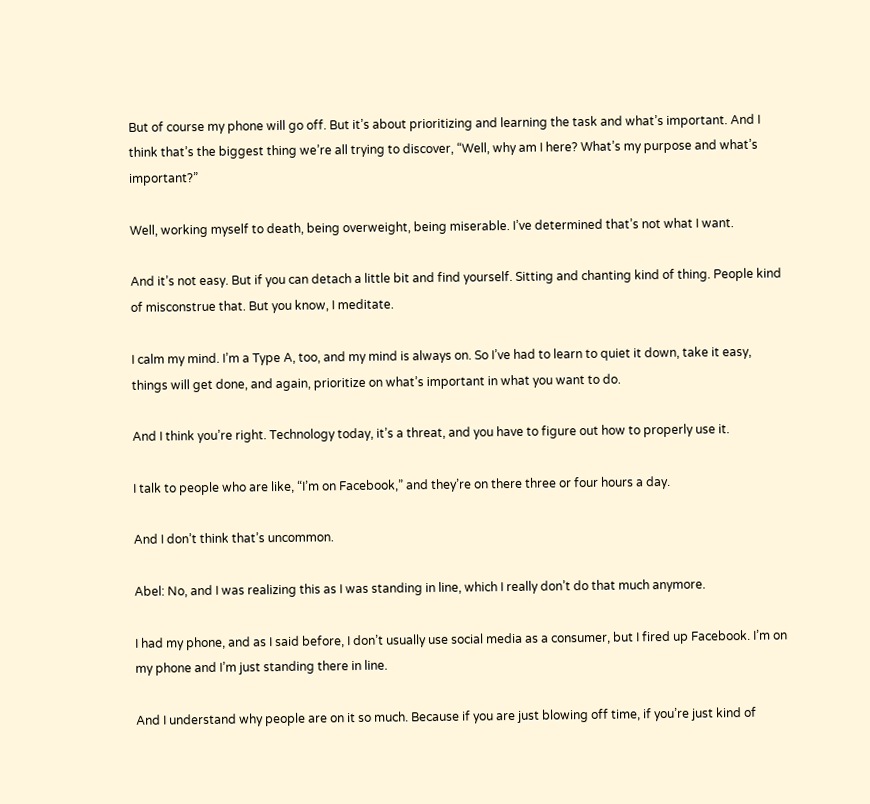But of course my phone will go off. But it’s about prioritizing and learning the task and what’s important. And I think that’s the biggest thing we’re all trying to discover, “Well, why am I here? What’s my purpose and what’s important?”

Well, working myself to death, being overweight, being miserable. I’ve determined that’s not what I want.

And it’s not easy. But if you can detach a little bit and find yourself. Sitting and chanting kind of thing. People kind of misconstrue that. But you know, I meditate.

I calm my mind. I’m a Type A, too, and my mind is always on. So I’ve had to learn to quiet it down, take it easy, things will get done, and again, prioritize on what’s important in what you want to do.

And I think you’re right. Technology today, it’s a threat, and you have to figure out how to properly use it.

I talk to people who are like, “I’m on Facebook,” and they’re on there three or four hours a day.

And I don’t think that’s uncommon.

Abel: No, and I was realizing this as I was standing in line, which I really don’t do that much anymore.

I had my phone, and as I said before, I don’t usually use social media as a consumer, but I fired up Facebook. I’m on my phone and I’m just standing there in line.

And I understand why people are on it so much. Because if you are just blowing off time, if you’re just kind of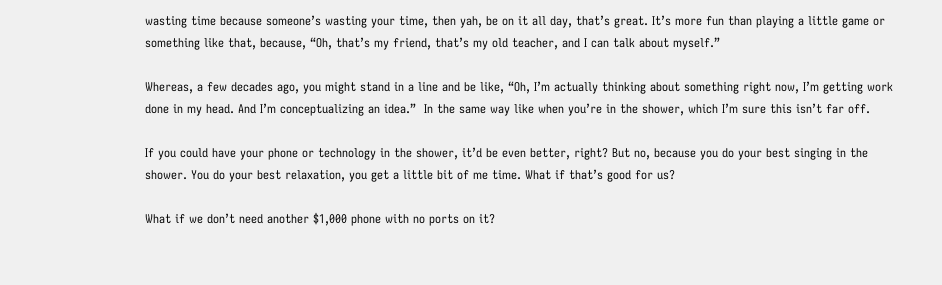wasting time because someone’s wasting your time, then yah, be on it all day, that’s great. It’s more fun than playing a little game or something like that, because, “Oh, that’s my friend, that’s my old teacher, and I can talk about myself.”

Whereas, a few decades ago, you might stand in a line and be like, “Oh, I’m actually thinking about something right now, I’m getting work done in my head. And I’m conceptualizing an idea.”  In the same way like when you’re in the shower, which I’m sure this isn’t far off.

If you could have your phone or technology in the shower, it’d be even better, right? But no, because you do your best singing in the shower. You do your best relaxation, you get a little bit of me time. What if that’s good for us?

What if we don’t need another $1,000 phone with no ports on it?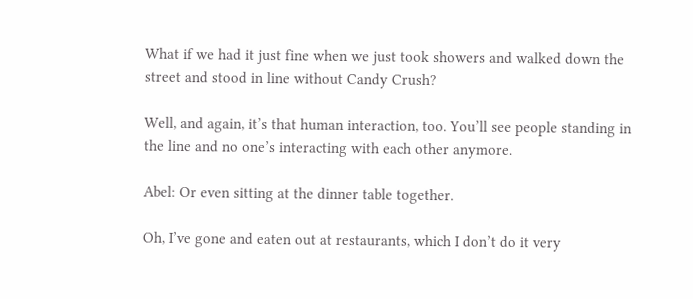What if we had it just fine when we just took showers and walked down the street and stood in line without Candy Crush?

Well, and again, it’s that human interaction, too. You’ll see people standing in the line and no one’s interacting with each other anymore.

Abel: Or even sitting at the dinner table together.

Oh, I’ve gone and eaten out at restaurants, which I don’t do it very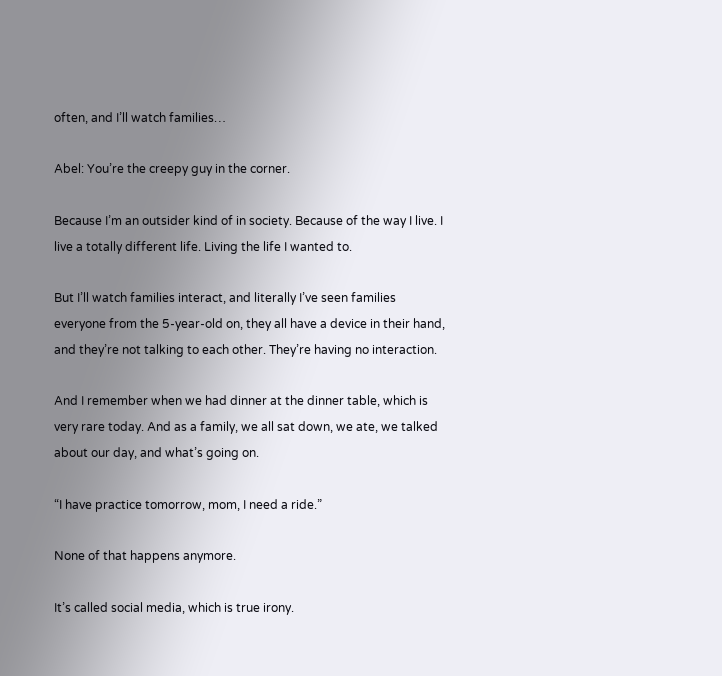often, and I’ll watch families…

Abel: You’re the creepy guy in the corner.

Because I’m an outsider kind of in society. Because of the way I live. I live a totally different life. Living the life I wanted to.

But I’ll watch families interact, and literally I’ve seen families everyone from the 5-year-old on, they all have a device in their hand, and they’re not talking to each other. They’re having no interaction.

And I remember when we had dinner at the dinner table, which is very rare today. And as a family, we all sat down, we ate, we talked about our day, and what’s going on.

“I have practice tomorrow, mom, I need a ride.”

None of that happens anymore.

It’s called social media, which is true irony.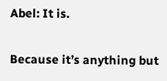Abel: It is.

Because it’s anything but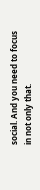social. And you need to focus in not only that.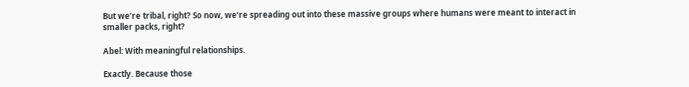But we’re tribal, right? So now, we’re spreading out into these massive groups where humans were meant to interact in smaller packs, right?

Abel: With meaningful relationships.

Exactly. Because those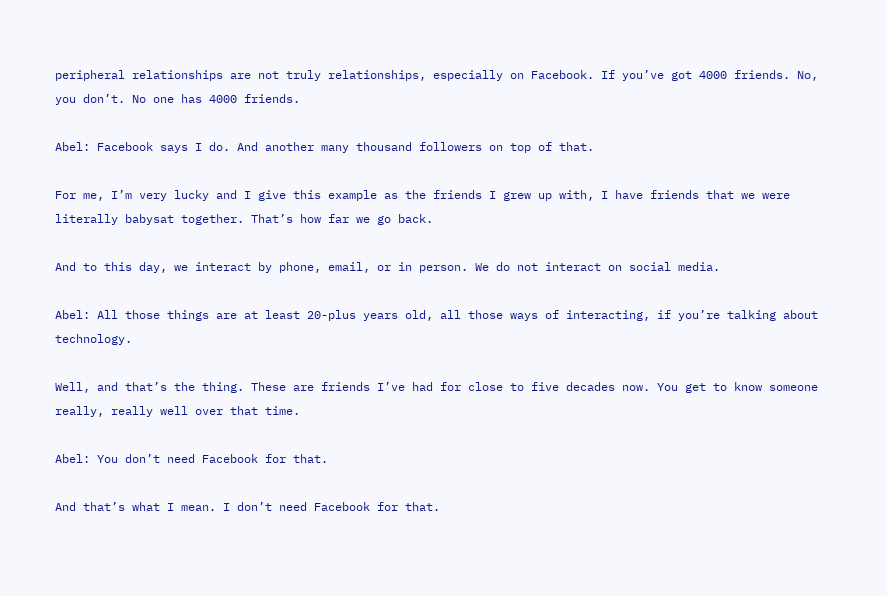peripheral relationships are not truly relationships, especially on Facebook. If you’ve got 4000 friends. No, you don’t. No one has 4000 friends.

Abel: Facebook says I do. And another many thousand followers on top of that.

For me, I’m very lucky and I give this example as the friends I grew up with, I have friends that we were literally babysat together. That’s how far we go back.

And to this day, we interact by phone, email, or in person. We do not interact on social media.

Abel: All those things are at least 20-plus years old, all those ways of interacting, if you’re talking about technology.

Well, and that’s the thing. These are friends I’ve had for close to five decades now. You get to know someone really, really well over that time.

Abel: You don’t need Facebook for that.

And that’s what I mean. I don’t need Facebook for that.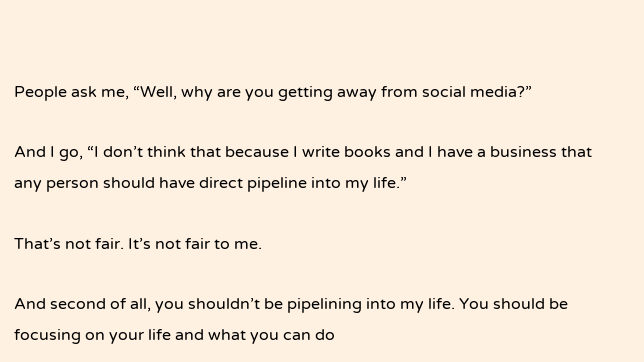People ask me, “Well, why are you getting away from social media?”

And I go, “I don’t think that because I write books and I have a business that any person should have direct pipeline into my life.”

That’s not fair. It’s not fair to me.

And second of all, you shouldn’t be pipelining into my life. You should be focusing on your life and what you can do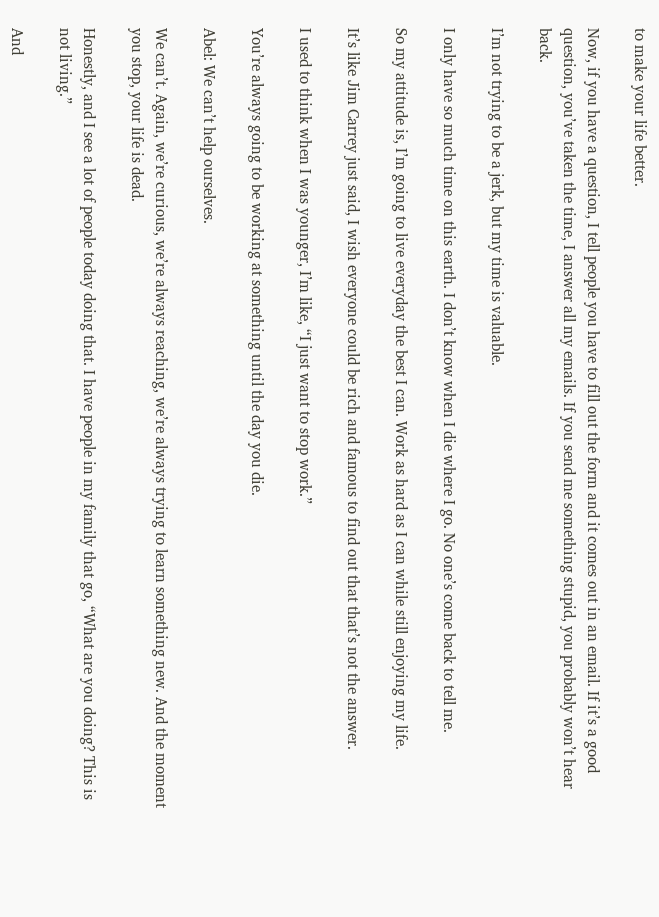to make your life better.

Now, if you have a question, I tell people you have to fill out the form and it comes out in an email. If it’s a good question, you’ve taken the time, I answer all my emails. If you send me something stupid, you probably won’t hear back.

I’m not trying to be a jerk, but my time is valuable.

I only have so much time on this earth. I don’t know when I die where I go. No one’s come back to tell me.

So my attitude is, I’m going to live everyday the best I can. Work as hard as I can while still enjoying my life.

It’s like Jim Carrey just said, I wish everyone could be rich and famous to find out that that’s not the answer.

I used to think when I was younger, I’m like, “I just want to stop work.”

You’re always going to be working at something until the day you die.

Abel: We can’t help ourselves.

We can’t. Again, we’re curious, we’re always reaching, we’re always trying to learn something new. And the moment you stop, your life is dead.

Honestly, and I see a lot of people today doing that. I have people in my family that go, “What are you doing? This is not living.”

And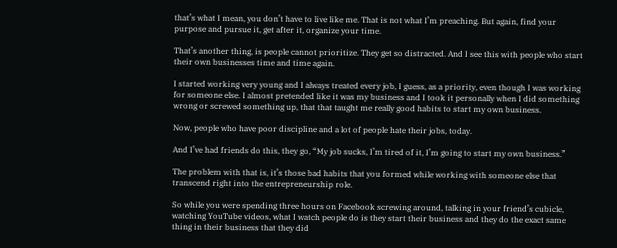that’s what I mean, you don’t have to live like me. That is not what I’m preaching. But again, find your purpose and pursue it, get after it, organize your time.

That’s another thing, is people cannot prioritize. They get so distracted. And I see this with people who start their own businesses time and time again.

I started working very young and I always treated every job, I guess, as a priority, even though I was working for someone else. I almost pretended like it was my business and I took it personally when I did something wrong or screwed something up, that that taught me really good habits to start my own business.

Now, people who have poor discipline and a lot of people hate their jobs, today.

And I’ve had friends do this, they go, “My job sucks, I’m tired of it, I’m going to start my own business.”

The problem with that is, it’s those bad habits that you formed while working with someone else that transcend right into the entrepreneurship role.

So while you were spending three hours on Facebook screwing around, talking in your friend’s cubicle, watching YouTube videos, what I watch people do is they start their business and they do the exact same thing in their business that they did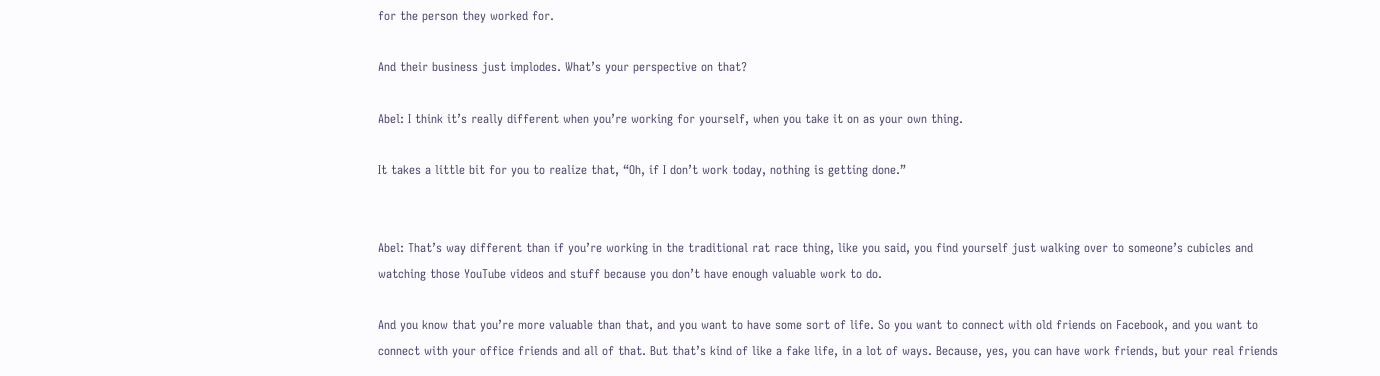for the person they worked for.

And their business just implodes. What’s your perspective on that?

Abel: I think it’s really different when you’re working for yourself, when you take it on as your own thing.

It takes a little bit for you to realize that, “Oh, if I don’t work today, nothing is getting done.”


Abel: That’s way different than if you’re working in the traditional rat race thing, like you said, you find yourself just walking over to someone’s cubicles and watching those YouTube videos and stuff because you don’t have enough valuable work to do.

And you know that you’re more valuable than that, and you want to have some sort of life. So you want to connect with old friends on Facebook, and you want to connect with your office friends and all of that. But that’s kind of like a fake life, in a lot of ways. Because, yes, you can have work friends, but your real friends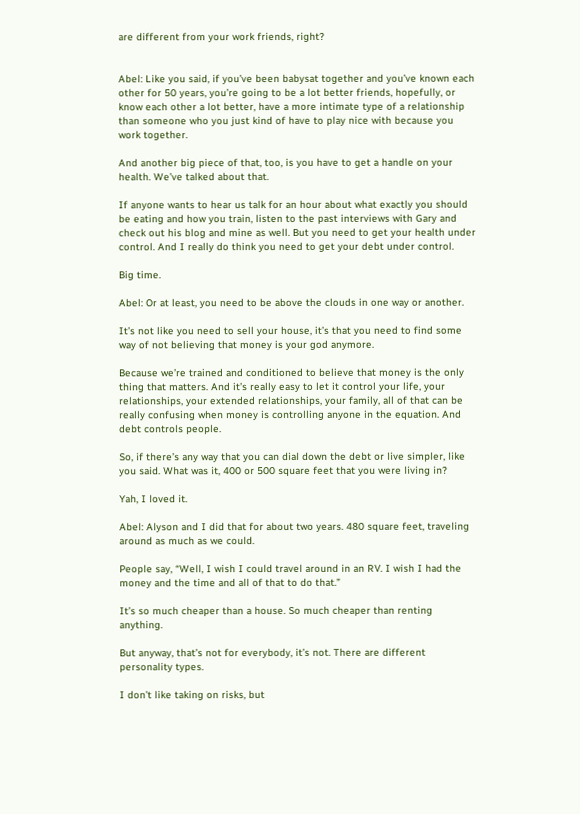are different from your work friends, right?


Abel: Like you said, if you’ve been babysat together and you’ve known each other for 50 years, you’re going to be a lot better friends, hopefully, or know each other a lot better, have a more intimate type of a relationship than someone who you just kind of have to play nice with because you work together.

And another big piece of that, too, is you have to get a handle on your health. We’ve talked about that.

If anyone wants to hear us talk for an hour about what exactly you should be eating and how you train, listen to the past interviews with Gary and check out his blog and mine as well. But you need to get your health under control. And I really do think you need to get your debt under control.

Big time.

Abel: Or at least, you need to be above the clouds in one way or another.

It’s not like you need to sell your house, it’s that you need to find some way of not believing that money is your god anymore.

Because we’re trained and conditioned to believe that money is the only thing that matters. And it’s really easy to let it control your life, your relationships, your extended relationships, your family, all of that can be really confusing when money is controlling anyone in the equation. And debt controls people.

So, if there’s any way that you can dial down the debt or live simpler, like you said. What was it, 400 or 500 square feet that you were living in?

Yah, I loved it.

Abel: Alyson and I did that for about two years. 480 square feet, traveling around as much as we could.

People say, “Well, I wish I could travel around in an RV. I wish I had the money and the time and all of that to do that.”

It’s so much cheaper than a house. So much cheaper than renting anything.

But anyway, that’s not for everybody, it’s not. There are different personality types.

I don’t like taking on risks, but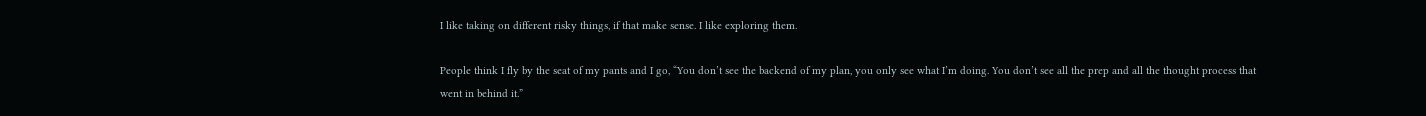I like taking on different risky things, if that make sense. I like exploring them.

People think I fly by the seat of my pants and I go, “You don’t see the backend of my plan, you only see what I’m doing. You don’t see all the prep and all the thought process that went in behind it.”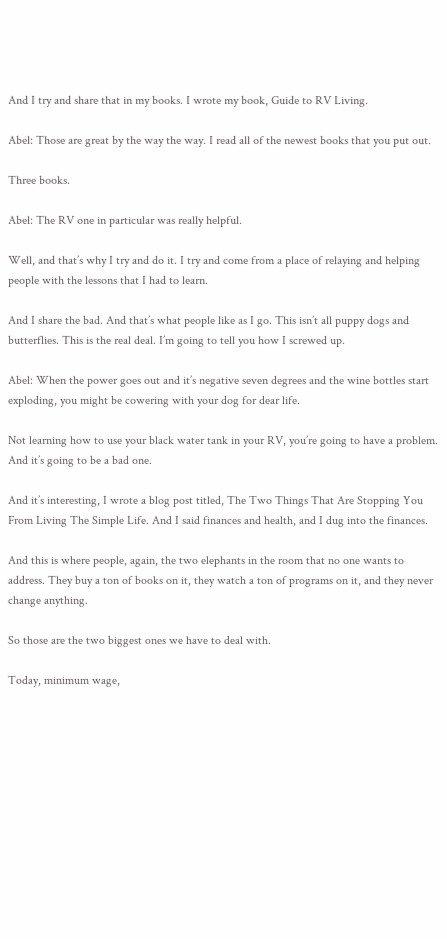And I try and share that in my books. I wrote my book, Guide to RV Living.

Abel: Those are great by the way the way. I read all of the newest books that you put out.

Three books.

Abel: The RV one in particular was really helpful.

Well, and that’s why I try and do it. I try and come from a place of relaying and helping people with the lessons that I had to learn.

And I share the bad. And that’s what people like as I go. This isn’t all puppy dogs and butterflies. This is the real deal. I’m going to tell you how I screwed up.

Abel: When the power goes out and it’s negative seven degrees and the wine bottles start exploding, you might be cowering with your dog for dear life.

Not learning how to use your black water tank in your RV, you’re going to have a problem. And it’s going to be a bad one.

And it’s interesting, I wrote a blog post titled, The Two Things That Are Stopping You From Living The Simple Life. And I said finances and health, and I dug into the finances.

And this is where people, again, the two elephants in the room that no one wants to address. They buy a ton of books on it, they watch a ton of programs on it, and they never change anything.

So those are the two biggest ones we have to deal with.

Today, minimum wage,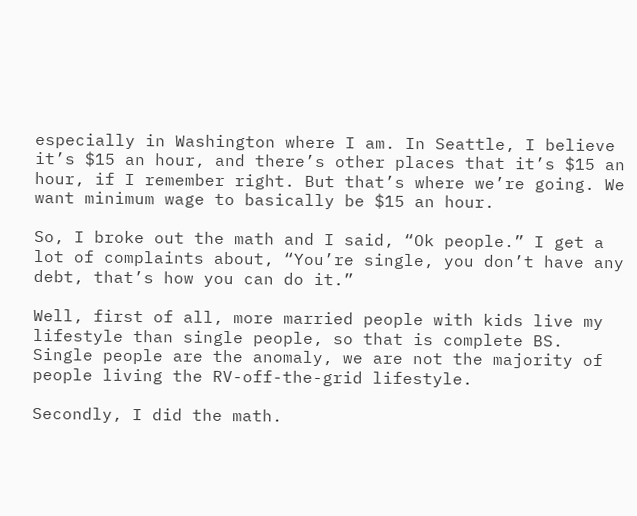especially in Washington where I am. In Seattle, I believe it’s $15 an hour, and there’s other places that it’s $15 an hour, if I remember right. But that’s where we’re going. We want minimum wage to basically be $15 an hour.

So, I broke out the math and I said, “Ok people.” I get a lot of complaints about, “You’re single, you don’t have any debt, that’s how you can do it.”

Well, first of all, more married people with kids live my lifestyle than single people, so that is complete BS. Single people are the anomaly, we are not the majority of people living the RV-off-the-grid lifestyle.

Secondly, I did the math.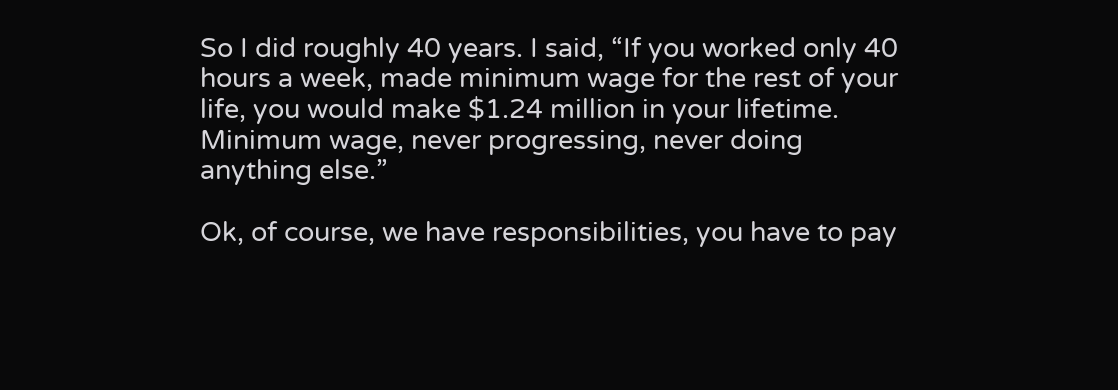So I did roughly 40 years. I said, “If you worked only 40 hours a week, made minimum wage for the rest of your life, you would make $1.24 million in your lifetime. Minimum wage, never progressing, never doing anything else.”

Ok, of course, we have responsibilities, you have to pay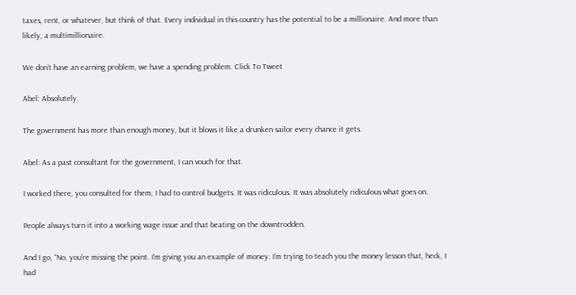taxes, rent, or whatever, but think of that. Every individual in this country has the potential to be a millionaire. And more than likely, a multimillionaire.

We don’t have an earning problem, we have a spending problem. Click To Tweet

Abel: Absolutely.

The government has more than enough money, but it blows it like a drunken sailor every chance it gets.

Abel: As a past consultant for the government, I can vouch for that.

I worked there, you consulted for them, I had to control budgets. It was ridiculous. It was absolutely ridiculous what goes on.

People always turn it into a working wage issue and that beating on the downtrodden.

And I go, “No, you’re missing the point. I’m giving you an example of money. I’m trying to teach you the money lesson that, heck, I had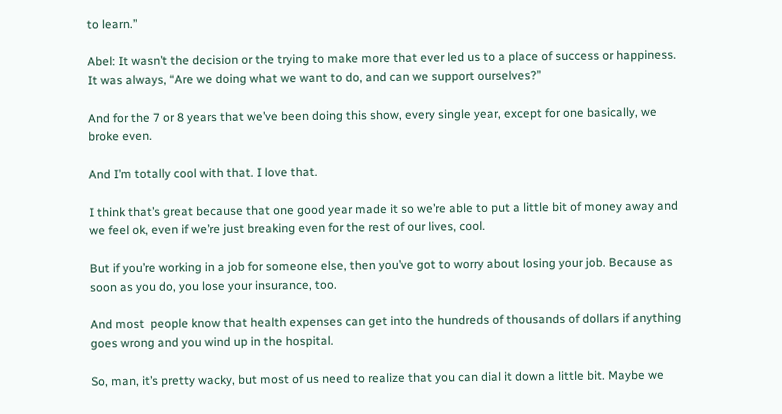to learn.”

Abel: It wasn’t the decision or the trying to make more that ever led us to a place of success or happiness. It was always, “Are we doing what we want to do, and can we support ourselves?”

And for the 7 or 8 years that we’ve been doing this show, every single year, except for one basically, we broke even.

And I’m totally cool with that. I love that.

I think that’s great because that one good year made it so we’re able to put a little bit of money away and we feel ok, even if we’re just breaking even for the rest of our lives, cool.

But if you’re working in a job for someone else, then you’ve got to worry about losing your job. Because as soon as you do, you lose your insurance, too.

And most  people know that health expenses can get into the hundreds of thousands of dollars if anything goes wrong and you wind up in the hospital.

So, man, it’s pretty wacky, but most of us need to realize that you can dial it down a little bit. Maybe we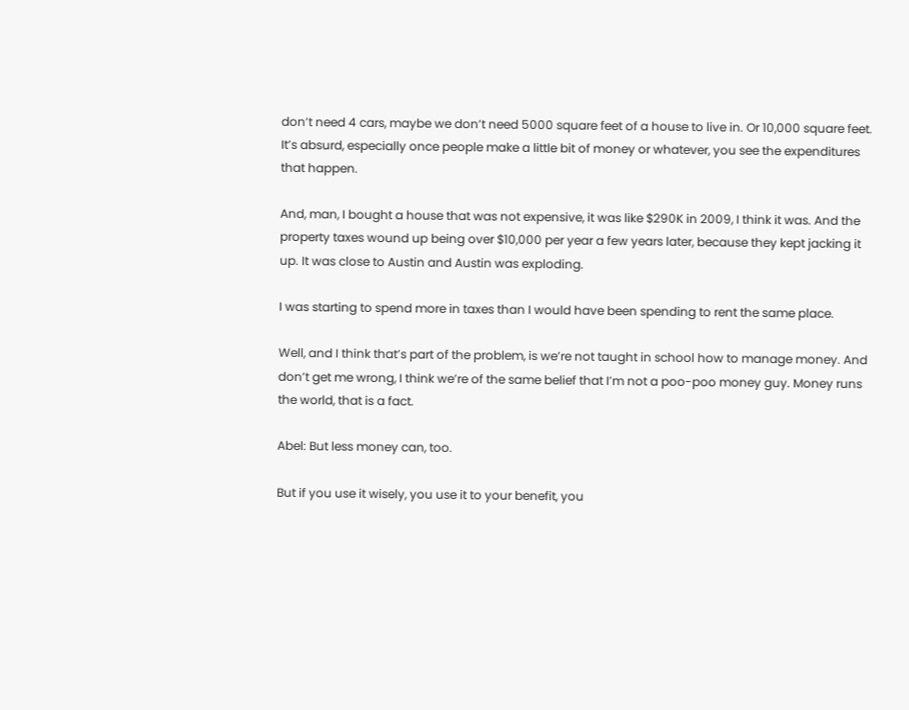don’t need 4 cars, maybe we don’t need 5000 square feet of a house to live in. Or 10,000 square feet. It’s absurd, especially once people make a little bit of money or whatever, you see the expenditures that happen.

And, man, I bought a house that was not expensive, it was like $290K in 2009, I think it was. And the property taxes wound up being over $10,000 per year a few years later, because they kept jacking it up. It was close to Austin and Austin was exploding.

I was starting to spend more in taxes than I would have been spending to rent the same place.

Well, and I think that’s part of the problem, is we’re not taught in school how to manage money. And don’t get me wrong, I think we’re of the same belief that I’m not a poo-poo money guy. Money runs the world, that is a fact.

Abel: But less money can, too.

But if you use it wisely, you use it to your benefit, you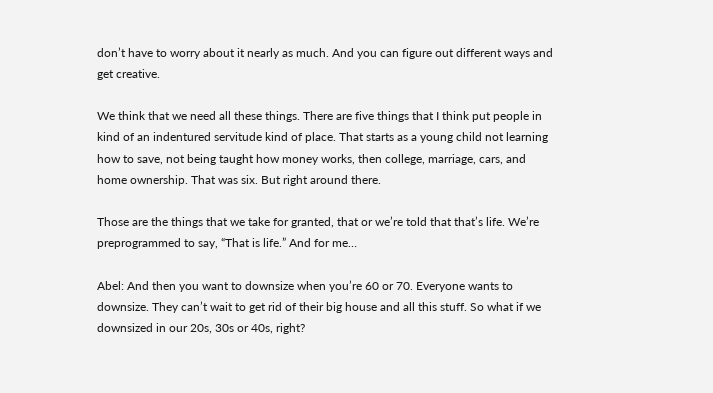don’t have to worry about it nearly as much. And you can figure out different ways and get creative.

We think that we need all these things. There are five things that I think put people in kind of an indentured servitude kind of place. That starts as a young child not learning how to save, not being taught how money works, then college, marriage, cars, and home ownership. That was six. But right around there.

Those are the things that we take for granted, that or we’re told that that’s life. We’re preprogrammed to say, “That is life.” And for me…

Abel: And then you want to downsize when you’re 60 or 70. Everyone wants to downsize. They can’t wait to get rid of their big house and all this stuff. So what if we downsized in our 20s, 30s or 40s, right?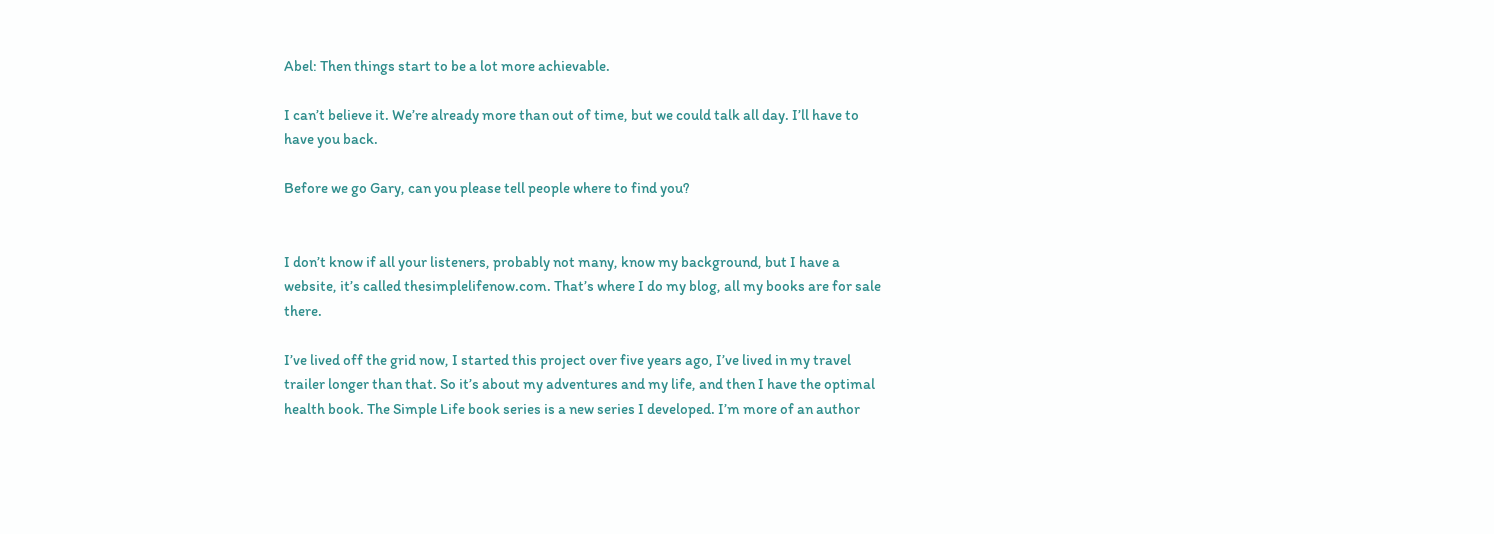Abel: Then things start to be a lot more achievable.

I can’t believe it. We’re already more than out of time, but we could talk all day. I’ll have to have you back.

Before we go Gary, can you please tell people where to find you?


I don’t know if all your listeners, probably not many, know my background, but I have a website, it’s called thesimplelifenow.com. That’s where I do my blog, all my books are for sale there.

I’ve lived off the grid now, I started this project over five years ago, I’ve lived in my travel trailer longer than that. So it’s about my adventures and my life, and then I have the optimal health book. The Simple Life book series is a new series I developed. I’m more of an author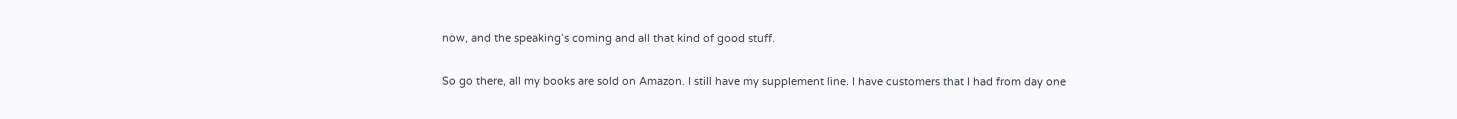now, and the speaking’s coming and all that kind of good stuff.

So go there, all my books are sold on Amazon. I still have my supplement line. I have customers that I had from day one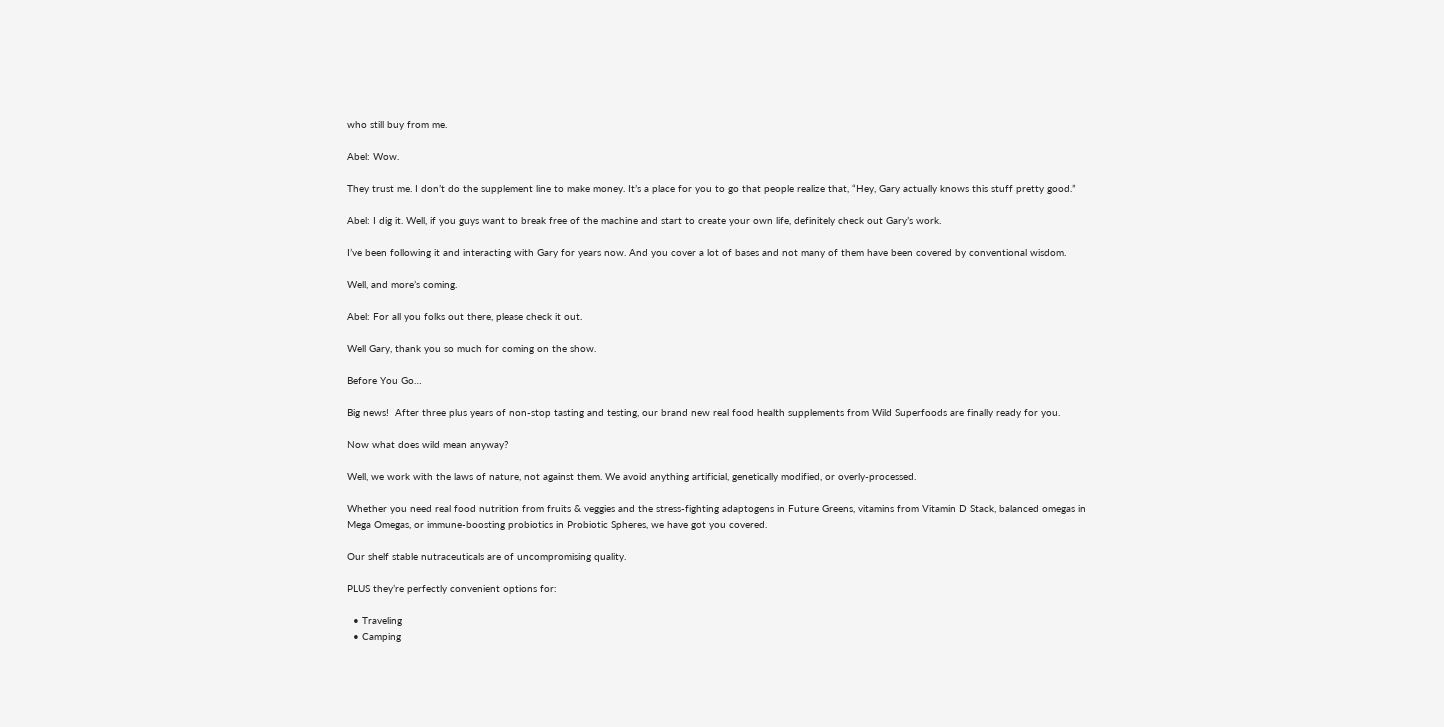who still buy from me.

Abel: Wow.

They trust me. I don’t do the supplement line to make money. It’s a place for you to go that people realize that, “Hey, Gary actually knows this stuff pretty good.”

Abel: I dig it. Well, if you guys want to break free of the machine and start to create your own life, definitely check out Gary’s work.

I’ve been following it and interacting with Gary for years now. And you cover a lot of bases and not many of them have been covered by conventional wisdom.

Well, and more’s coming.

Abel: For all you folks out there, please check it out.

Well Gary, thank you so much for coming on the show.

Before You Go…

Big news!  After three plus years of non-stop tasting and testing, our brand new real food health supplements from Wild Superfoods are finally ready for you.

Now what does wild mean anyway?

Well, we work with the laws of nature, not against them. We avoid anything artificial, genetically modified, or overly-processed.

Whether you need real food nutrition from fruits & veggies and the stress-fighting adaptogens in Future Greens, vitamins from Vitamin D Stack, balanced omegas in Mega Omegas, or immune-boosting probiotics in Probiotic Spheres, we have got you covered.

Our shelf stable nutraceuticals are of uncompromising quality.

PLUS they’re perfectly convenient options for:

  • Traveling
  • Camping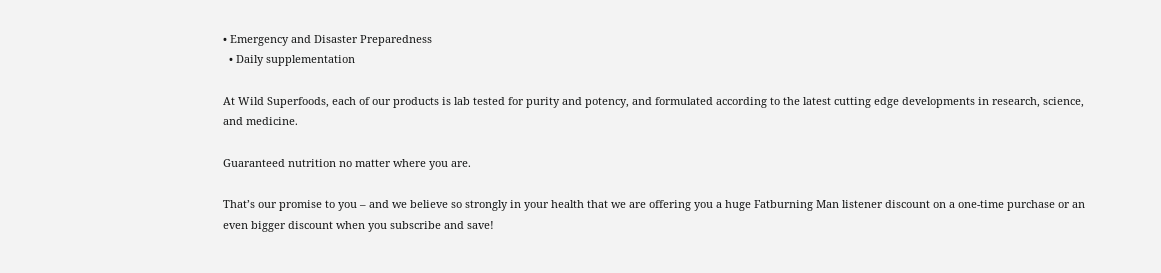• Emergency and Disaster Preparedness
  • Daily supplementation

At Wild Superfoods, each of our products is lab tested for purity and potency, and formulated according to the latest cutting edge developments in research, science, and medicine.

Guaranteed nutrition no matter where you are.

That’s our promise to you – and we believe so strongly in your health that we are offering you a huge Fatburning Man listener discount on a one-time purchase or an even bigger discount when you subscribe and save!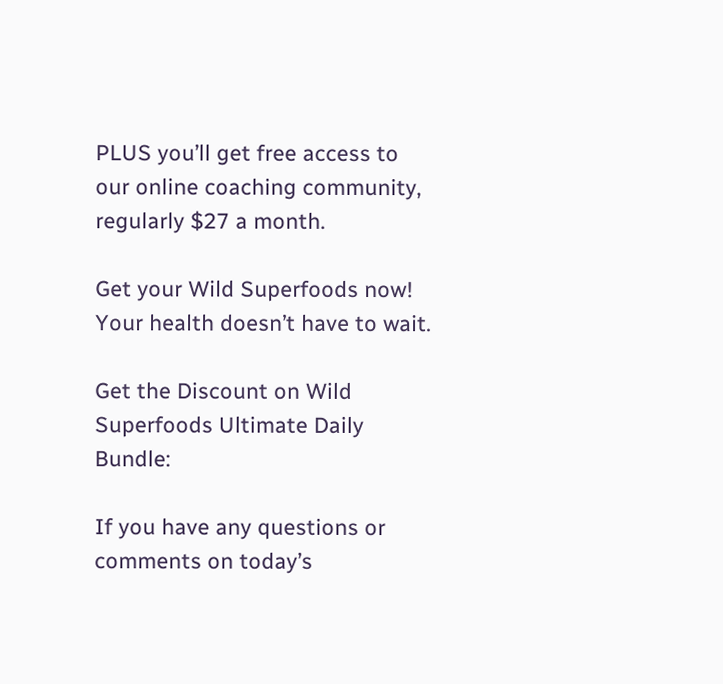PLUS you’ll get free access to our online coaching community, regularly $27 a month.

Get your Wild Superfoods now! Your health doesn’t have to wait.

Get the Discount on Wild Superfoods Ultimate Daily Bundle:

If you have any questions or comments on today’s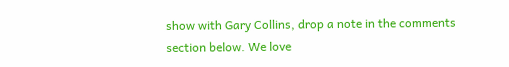show with Gary Collins, drop a note in the comments section below. We love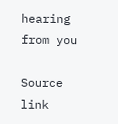hearing from you

Source link